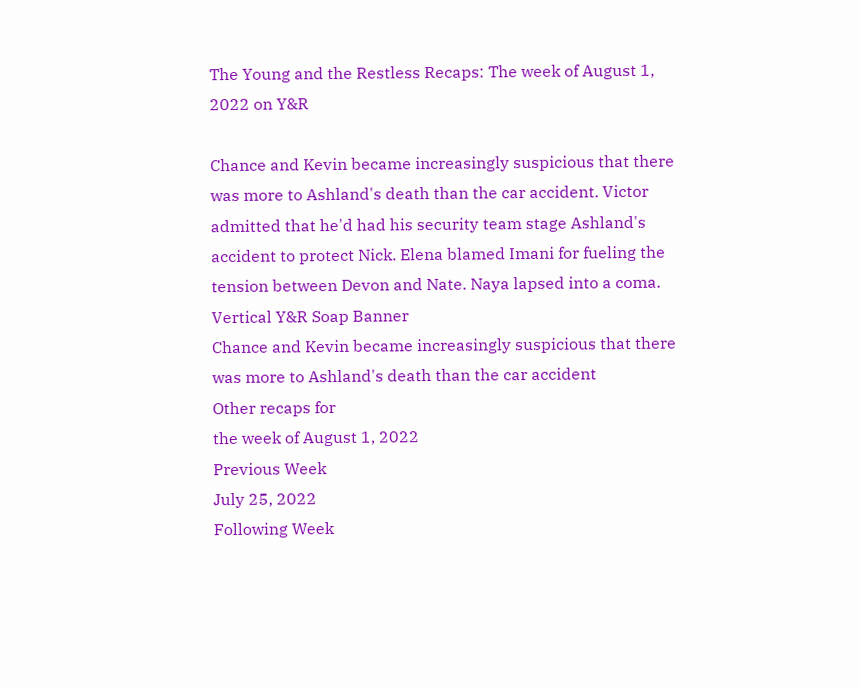The Young and the Restless Recaps: The week of August 1, 2022 on Y&R

Chance and Kevin became increasingly suspicious that there was more to Ashland's death than the car accident. Victor admitted that he'd had his security team stage Ashland's accident to protect Nick. Elena blamed Imani for fueling the tension between Devon and Nate. Naya lapsed into a coma.
Vertical Y&R Soap Banner
Chance and Kevin became increasingly suspicious that there was more to Ashland's death than the car accident
Other recaps for
the week of August 1, 2022
Previous Week
July 25, 2022
Following Week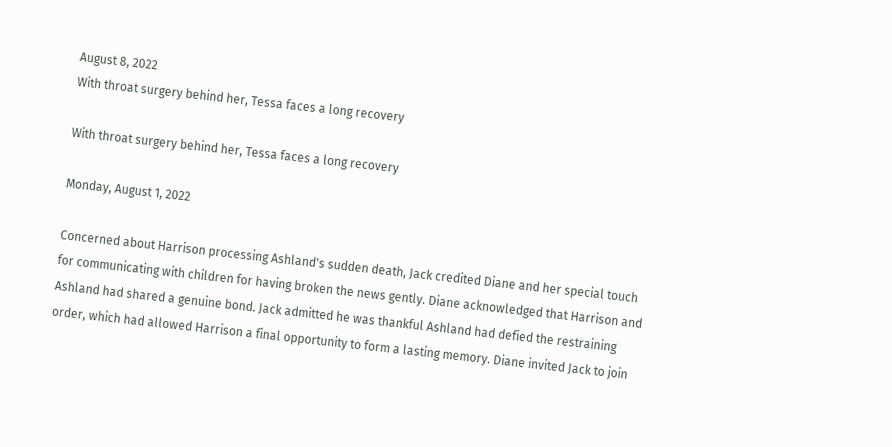August 8, 2022
With throat surgery behind her, Tessa faces a long recovery

With throat surgery behind her, Tessa faces a long recovery

Monday, August 1, 2022

Concerned about Harrison processing Ashland's sudden death, Jack credited Diane and her special touch for communicating with children for having broken the news gently. Diane acknowledged that Harrison and Ashland had shared a genuine bond. Jack admitted he was thankful Ashland had defied the restraining order, which had allowed Harrison a final opportunity to form a lasting memory. Diane invited Jack to join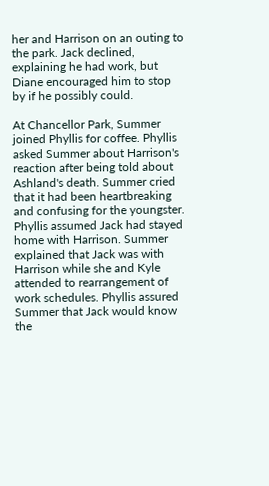her and Harrison on an outing to the park. Jack declined, explaining he had work, but Diane encouraged him to stop by if he possibly could.

At Chancellor Park, Summer joined Phyllis for coffee. Phyllis asked Summer about Harrison's reaction after being told about Ashland's death. Summer cried that it had been heartbreaking and confusing for the youngster. Phyllis assumed Jack had stayed home with Harrison. Summer explained that Jack was with Harrison while she and Kyle attended to rearrangement of work schedules. Phyllis assured Summer that Jack would know the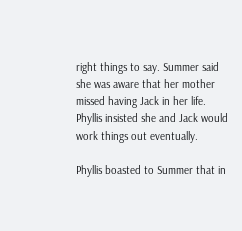right things to say. Summer said she was aware that her mother missed having Jack in her life. Phyllis insisted she and Jack would work things out eventually.

Phyllis boasted to Summer that in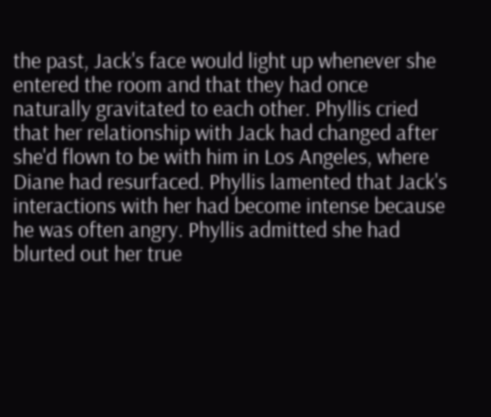the past, Jack's face would light up whenever she entered the room and that they had once naturally gravitated to each other. Phyllis cried that her relationship with Jack had changed after she'd flown to be with him in Los Angeles, where Diane had resurfaced. Phyllis lamented that Jack's interactions with her had become intense because he was often angry. Phyllis admitted she had blurted out her true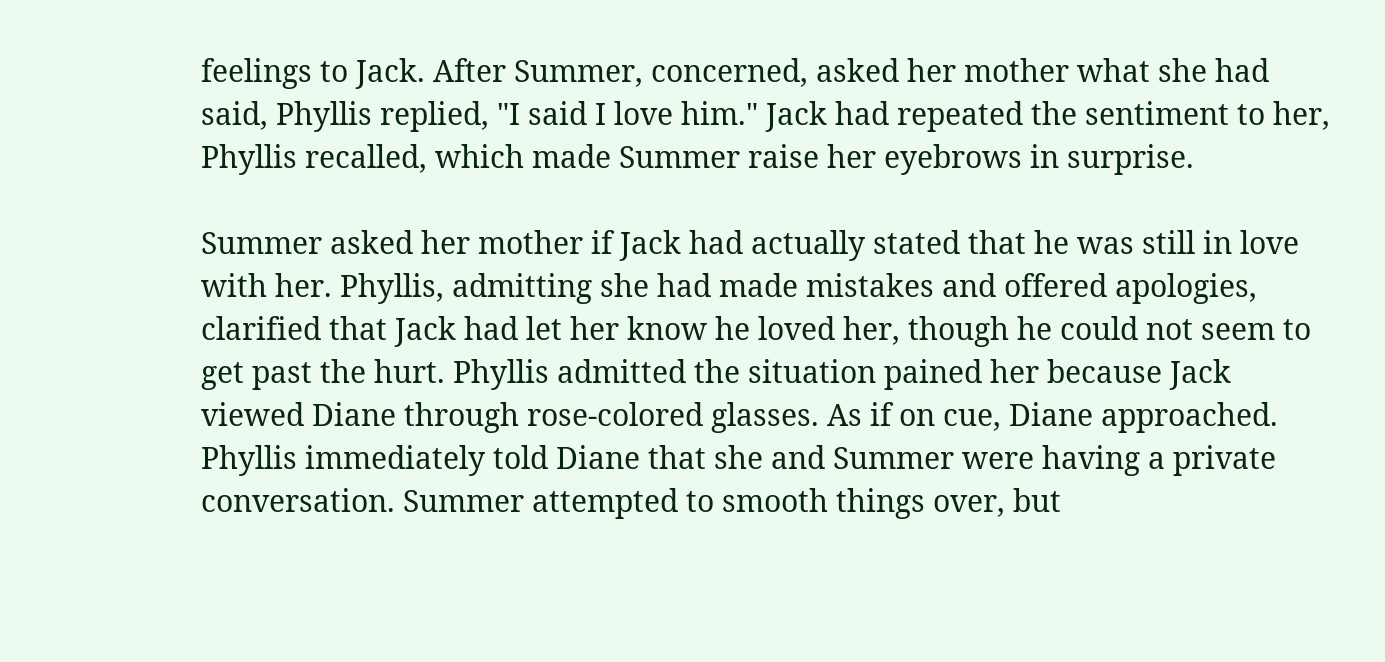feelings to Jack. After Summer, concerned, asked her mother what she had said, Phyllis replied, "I said I love him." Jack had repeated the sentiment to her, Phyllis recalled, which made Summer raise her eyebrows in surprise.

Summer asked her mother if Jack had actually stated that he was still in love with her. Phyllis, admitting she had made mistakes and offered apologies, clarified that Jack had let her know he loved her, though he could not seem to get past the hurt. Phyllis admitted the situation pained her because Jack viewed Diane through rose-colored glasses. As if on cue, Diane approached. Phyllis immediately told Diane that she and Summer were having a private conversation. Summer attempted to smooth things over, but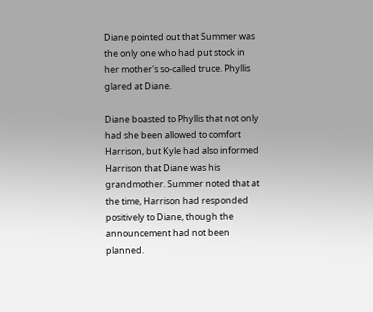Diane pointed out that Summer was the only one who had put stock in her mother's so-called truce. Phyllis glared at Diane.

Diane boasted to Phyllis that not only had she been allowed to comfort Harrison, but Kyle had also informed Harrison that Diane was his grandmother. Summer noted that at the time, Harrison had responded positively to Diane, though the announcement had not been planned.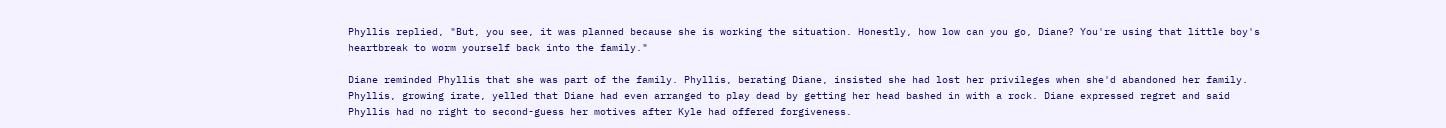Phyllis replied, "But, you see, it was planned because she is working the situation. Honestly, how low can you go, Diane? You're using that little boy's heartbreak to worm yourself back into the family."

Diane reminded Phyllis that she was part of the family. Phyllis, berating Diane, insisted she had lost her privileges when she'd abandoned her family. Phyllis, growing irate, yelled that Diane had even arranged to play dead by getting her head bashed in with a rock. Diane expressed regret and said Phyllis had no right to second-guess her motives after Kyle had offered forgiveness.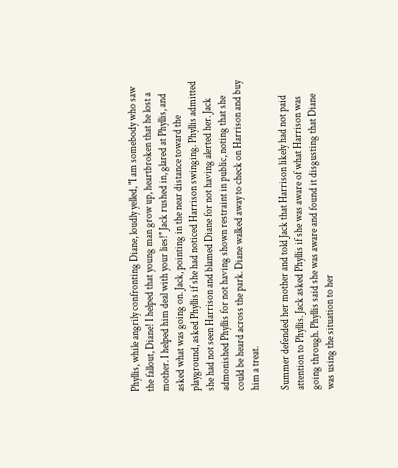Phyllis, while angrily confronting Diane, loudly yelled, "I am somebody who saw the fallout, Diane! I helped that young man grow up, heartbroken that he lost a mother. I helped him deal with your lies!" Jack rushed in, glared at Phyllis, and asked what was going on. Jack, pointing in the near distance toward the playground, asked Phyllis if she had noticed Harrison swinging. Phyllis admitted she had not seen Harrison and blamed Diane for not having alerted her. Jack admonished Phyllis for not having shown restraint in public, noting that she could be heard across the park. Diane walked away to check on Harrison and buy him a treat.

Summer defended her mother and told Jack that Harrison likely had not paid attention to Phyllis. Jack asked Phyllis if she was aware of what Harrison was going through. Phyllis said she was aware and found it disgusting that Diane was using the situation to her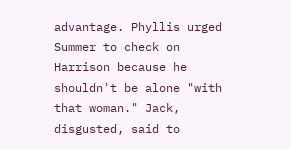advantage. Phyllis urged Summer to check on Harrison because he shouldn't be alone "with that woman." Jack, disgusted, said to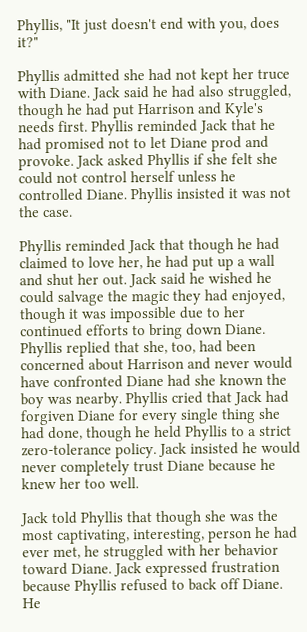Phyllis, "It just doesn't end with you, does it?"

Phyllis admitted she had not kept her truce with Diane. Jack said he had also struggled, though he had put Harrison and Kyle's needs first. Phyllis reminded Jack that he had promised not to let Diane prod and provoke. Jack asked Phyllis if she felt she could not control herself unless he controlled Diane. Phyllis insisted it was not the case.

Phyllis reminded Jack that though he had claimed to love her, he had put up a wall and shut her out. Jack said he wished he could salvage the magic they had enjoyed, though it was impossible due to her continued efforts to bring down Diane. Phyllis replied that she, too, had been concerned about Harrison and never would have confronted Diane had she known the boy was nearby. Phyllis cried that Jack had forgiven Diane for every single thing she had done, though he held Phyllis to a strict zero-tolerance policy. Jack insisted he would never completely trust Diane because he knew her too well.

Jack told Phyllis that though she was the most captivating, interesting, person he had ever met, he struggled with her behavior toward Diane. Jack expressed frustration because Phyllis refused to back off Diane. He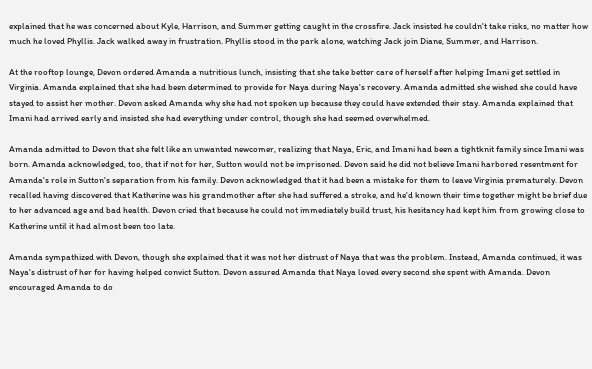explained that he was concerned about Kyle, Harrison, and Summer getting caught in the crossfire. Jack insisted he couldn't take risks, no matter how much he loved Phyllis. Jack walked away in frustration. Phyllis stood in the park alone, watching Jack join Diane, Summer, and Harrison.

At the rooftop lounge, Devon ordered Amanda a nutritious lunch, insisting that she take better care of herself after helping Imani get settled in Virginia. Amanda explained that she had been determined to provide for Naya during Naya's recovery. Amanda admitted she wished she could have stayed to assist her mother. Devon asked Amanda why she had not spoken up because they could have extended their stay. Amanda explained that Imani had arrived early and insisted she had everything under control, though she had seemed overwhelmed.

Amanda admitted to Devon that she felt like an unwanted newcomer, realizing that Naya, Eric, and Imani had been a tightknit family since Imani was born. Amanda acknowledged, too, that if not for her, Sutton would not be imprisoned. Devon said he did not believe Imani harbored resentment for Amanda's role in Sutton's separation from his family. Devon acknowledged that it had been a mistake for them to leave Virginia prematurely. Devon recalled having discovered that Katherine was his grandmother after she had suffered a stroke, and he'd known their time together might be brief due to her advanced age and bad health. Devon cried that because he could not immediately build trust, his hesitancy had kept him from growing close to Katherine until it had almost been too late.

Amanda sympathized with Devon, though she explained that it was not her distrust of Naya that was the problem. Instead, Amanda continued, it was Naya's distrust of her for having helped convict Sutton. Devon assured Amanda that Naya loved every second she spent with Amanda. Devon encouraged Amanda to do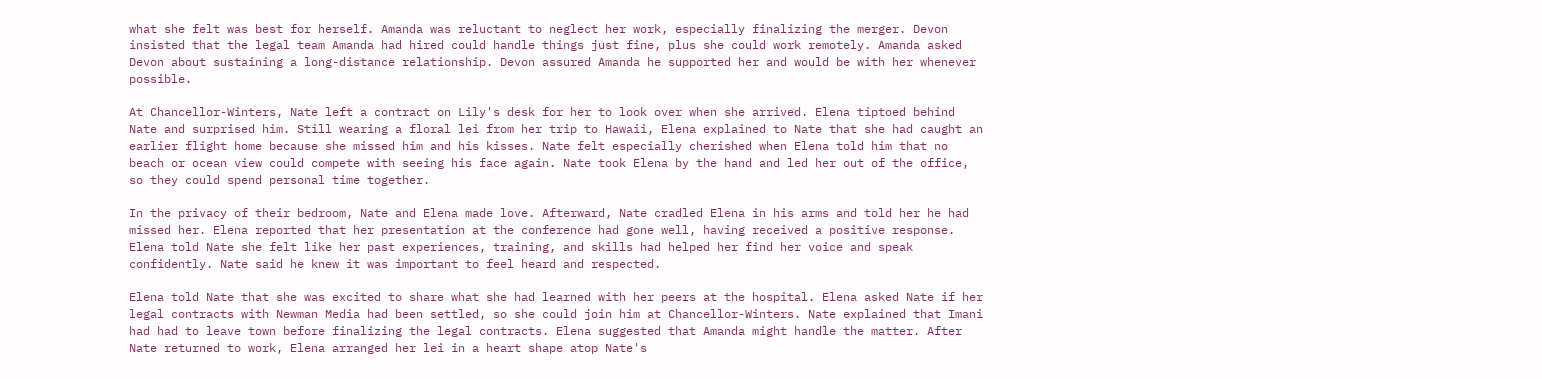what she felt was best for herself. Amanda was reluctant to neglect her work, especially finalizing the merger. Devon insisted that the legal team Amanda had hired could handle things just fine, plus she could work remotely. Amanda asked Devon about sustaining a long-distance relationship. Devon assured Amanda he supported her and would be with her whenever possible.

At Chancellor-Winters, Nate left a contract on Lily's desk for her to look over when she arrived. Elena tiptoed behind Nate and surprised him. Still wearing a floral lei from her trip to Hawaii, Elena explained to Nate that she had caught an earlier flight home because she missed him and his kisses. Nate felt especially cherished when Elena told him that no beach or ocean view could compete with seeing his face again. Nate took Elena by the hand and led her out of the office, so they could spend personal time together.

In the privacy of their bedroom, Nate and Elena made love. Afterward, Nate cradled Elena in his arms and told her he had missed her. Elena reported that her presentation at the conference had gone well, having received a positive response. Elena told Nate she felt like her past experiences, training, and skills had helped her find her voice and speak confidently. Nate said he knew it was important to feel heard and respected.

Elena told Nate that she was excited to share what she had learned with her peers at the hospital. Elena asked Nate if her legal contracts with Newman Media had been settled, so she could join him at Chancellor-Winters. Nate explained that Imani had had to leave town before finalizing the legal contracts. Elena suggested that Amanda might handle the matter. After Nate returned to work, Elena arranged her lei in a heart shape atop Nate's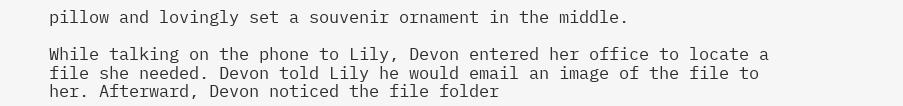pillow and lovingly set a souvenir ornament in the middle.

While talking on the phone to Lily, Devon entered her office to locate a file she needed. Devon told Lily he would email an image of the file to her. Afterward, Devon noticed the file folder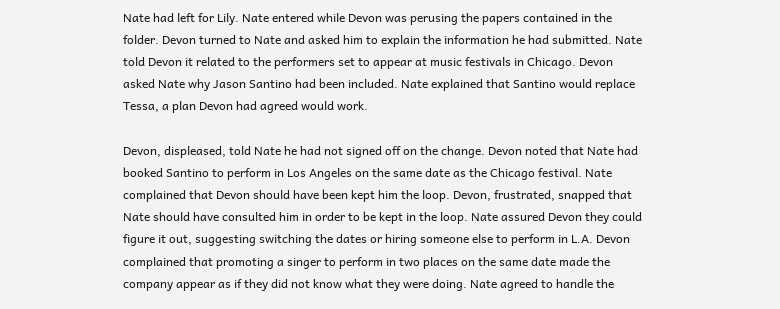Nate had left for Lily. Nate entered while Devon was perusing the papers contained in the folder. Devon turned to Nate and asked him to explain the information he had submitted. Nate told Devon it related to the performers set to appear at music festivals in Chicago. Devon asked Nate why Jason Santino had been included. Nate explained that Santino would replace Tessa, a plan Devon had agreed would work.

Devon, displeased, told Nate he had not signed off on the change. Devon noted that Nate had booked Santino to perform in Los Angeles on the same date as the Chicago festival. Nate complained that Devon should have been kept him the loop. Devon, frustrated, snapped that Nate should have consulted him in order to be kept in the loop. Nate assured Devon they could figure it out, suggesting switching the dates or hiring someone else to perform in L.A. Devon complained that promoting a singer to perform in two places on the same date made the company appear as if they did not know what they were doing. Nate agreed to handle the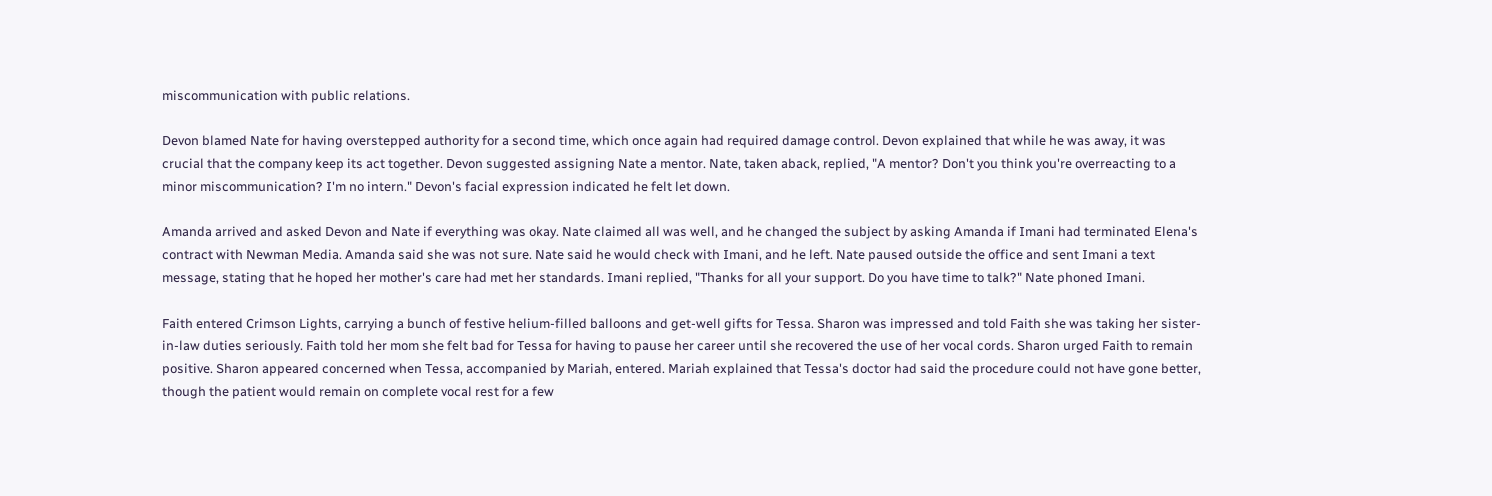miscommunication with public relations.

Devon blamed Nate for having overstepped authority for a second time, which once again had required damage control. Devon explained that while he was away, it was crucial that the company keep its act together. Devon suggested assigning Nate a mentor. Nate, taken aback, replied, "A mentor? Don't you think you're overreacting to a minor miscommunication? I'm no intern." Devon's facial expression indicated he felt let down.

Amanda arrived and asked Devon and Nate if everything was okay. Nate claimed all was well, and he changed the subject by asking Amanda if Imani had terminated Elena's contract with Newman Media. Amanda said she was not sure. Nate said he would check with Imani, and he left. Nate paused outside the office and sent Imani a text message, stating that he hoped her mother's care had met her standards. Imani replied, "Thanks for all your support. Do you have time to talk?" Nate phoned Imani.

Faith entered Crimson Lights, carrying a bunch of festive helium-filled balloons and get-well gifts for Tessa. Sharon was impressed and told Faith she was taking her sister-in-law duties seriously. Faith told her mom she felt bad for Tessa for having to pause her career until she recovered the use of her vocal cords. Sharon urged Faith to remain positive. Sharon appeared concerned when Tessa, accompanied by Mariah, entered. Mariah explained that Tessa's doctor had said the procedure could not have gone better, though the patient would remain on complete vocal rest for a few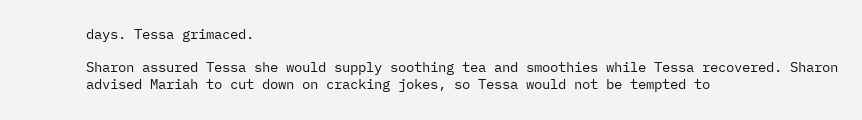days. Tessa grimaced.

Sharon assured Tessa she would supply soothing tea and smoothies while Tessa recovered. Sharon advised Mariah to cut down on cracking jokes, so Tessa would not be tempted to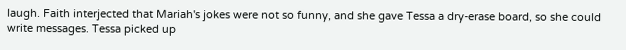laugh. Faith interjected that Mariah's jokes were not so funny, and she gave Tessa a dry-erase board, so she could write messages. Tessa picked up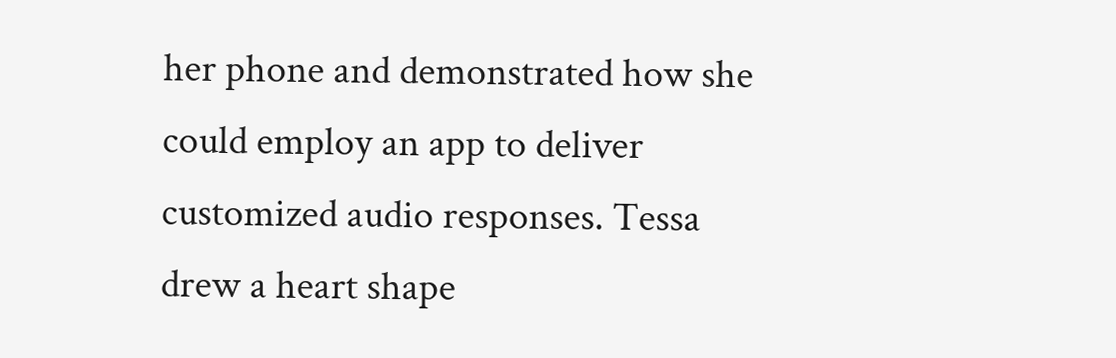her phone and demonstrated how she could employ an app to deliver customized audio responses. Tessa drew a heart shape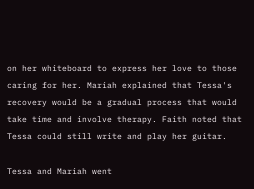on her whiteboard to express her love to those caring for her. Mariah explained that Tessa's recovery would be a gradual process that would take time and involve therapy. Faith noted that Tessa could still write and play her guitar.

Tessa and Mariah went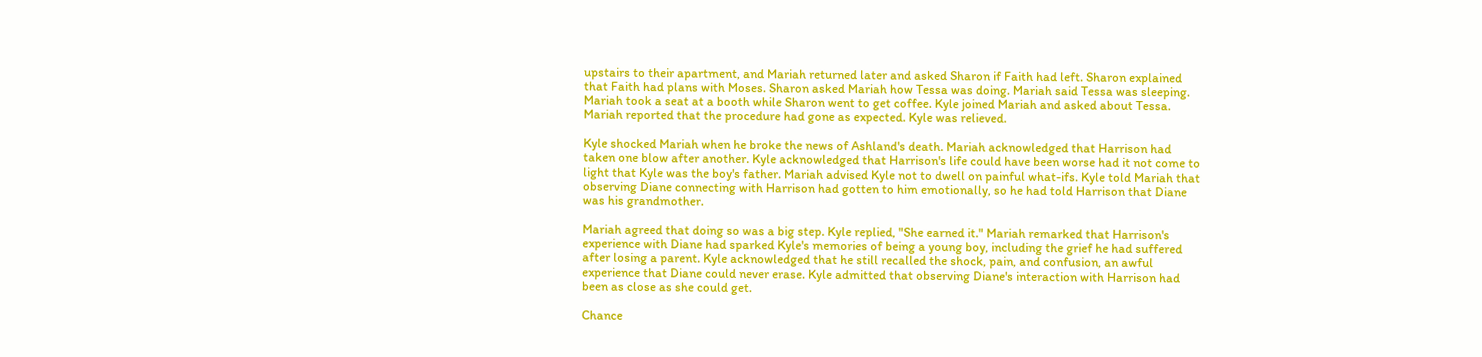upstairs to their apartment, and Mariah returned later and asked Sharon if Faith had left. Sharon explained that Faith had plans with Moses. Sharon asked Mariah how Tessa was doing. Mariah said Tessa was sleeping. Mariah took a seat at a booth while Sharon went to get coffee. Kyle joined Mariah and asked about Tessa. Mariah reported that the procedure had gone as expected. Kyle was relieved.

Kyle shocked Mariah when he broke the news of Ashland's death. Mariah acknowledged that Harrison had taken one blow after another. Kyle acknowledged that Harrison's life could have been worse had it not come to light that Kyle was the boy's father. Mariah advised Kyle not to dwell on painful what-ifs. Kyle told Mariah that observing Diane connecting with Harrison had gotten to him emotionally, so he had told Harrison that Diane was his grandmother.

Mariah agreed that doing so was a big step. Kyle replied, "She earned it." Mariah remarked that Harrison's experience with Diane had sparked Kyle's memories of being a young boy, including the grief he had suffered after losing a parent. Kyle acknowledged that he still recalled the shock, pain, and confusion, an awful experience that Diane could never erase. Kyle admitted that observing Diane's interaction with Harrison had been as close as she could get.

Chance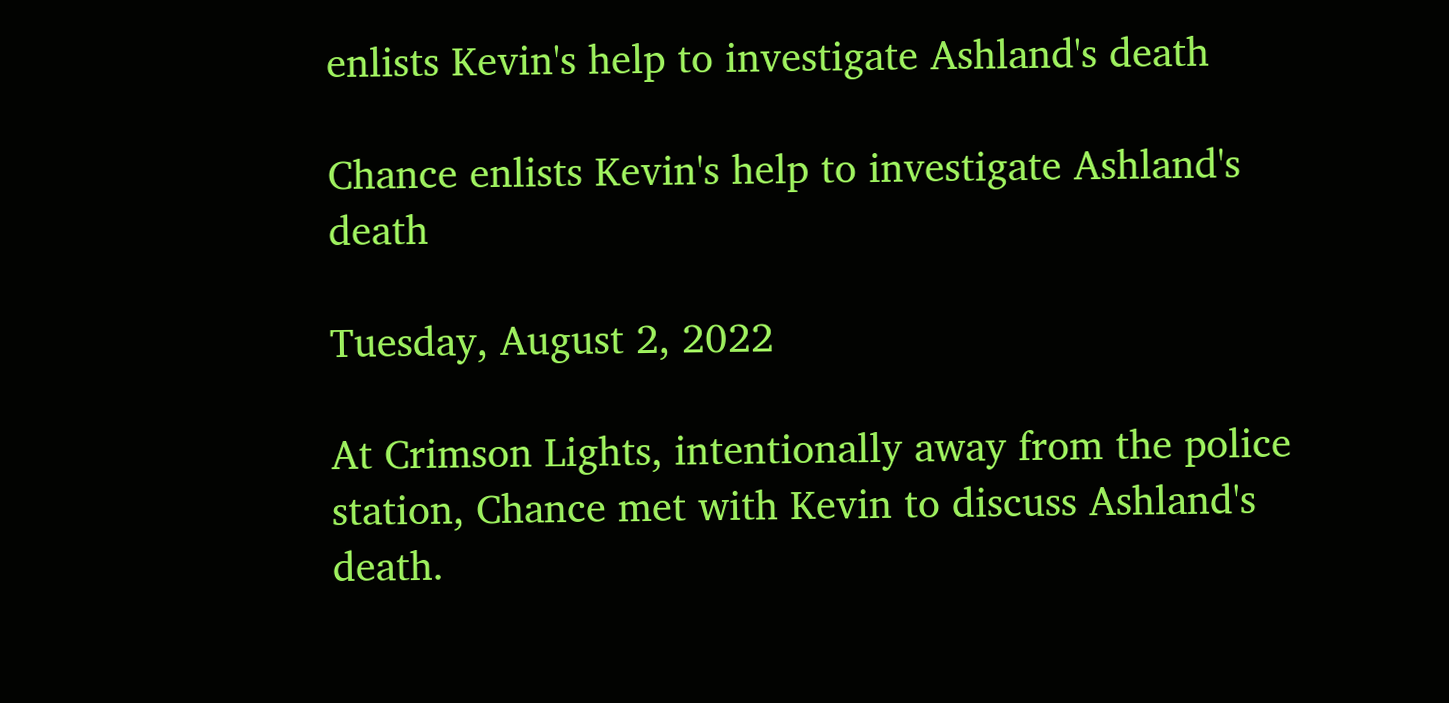enlists Kevin's help to investigate Ashland's death

Chance enlists Kevin's help to investigate Ashland's death

Tuesday, August 2, 2022

At Crimson Lights, intentionally away from the police station, Chance met with Kevin to discuss Ashland's death.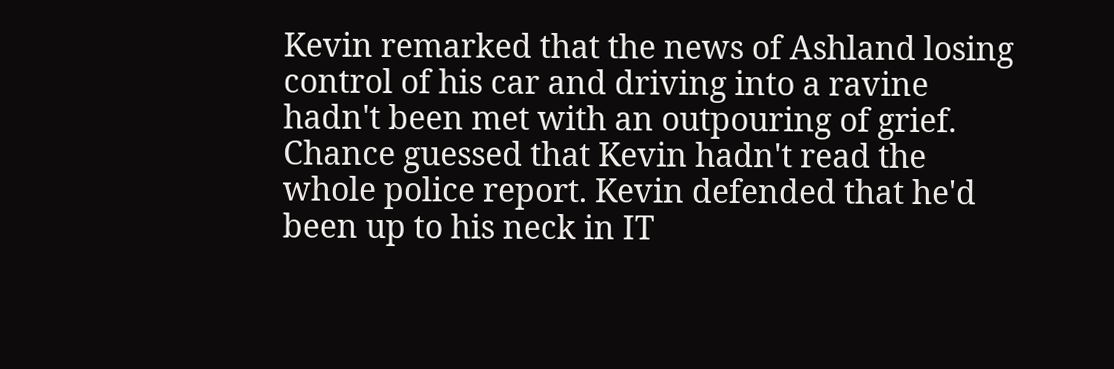Kevin remarked that the news of Ashland losing control of his car and driving into a ravine hadn't been met with an outpouring of grief. Chance guessed that Kevin hadn't read the whole police report. Kevin defended that he'd been up to his neck in IT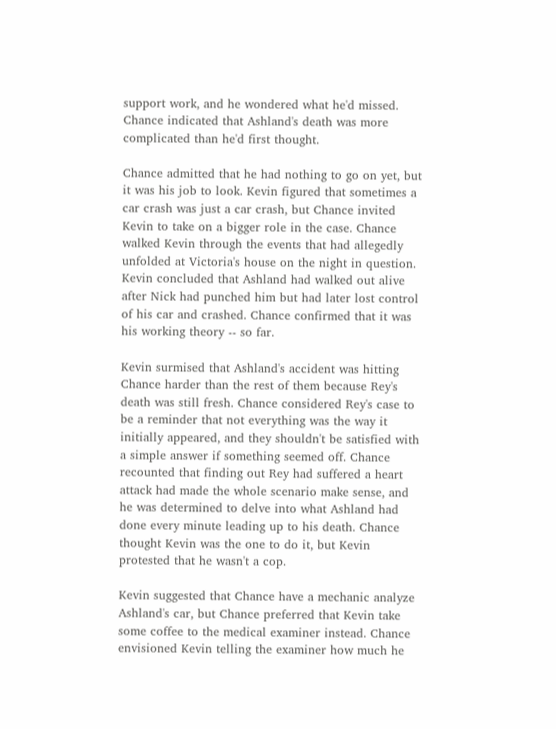support work, and he wondered what he'd missed. Chance indicated that Ashland's death was more complicated than he'd first thought.

Chance admitted that he had nothing to go on yet, but it was his job to look. Kevin figured that sometimes a car crash was just a car crash, but Chance invited Kevin to take on a bigger role in the case. Chance walked Kevin through the events that had allegedly unfolded at Victoria's house on the night in question. Kevin concluded that Ashland had walked out alive after Nick had punched him but had later lost control of his car and crashed. Chance confirmed that it was his working theory -- so far.

Kevin surmised that Ashland's accident was hitting Chance harder than the rest of them because Rey's death was still fresh. Chance considered Rey's case to be a reminder that not everything was the way it initially appeared, and they shouldn't be satisfied with a simple answer if something seemed off. Chance recounted that finding out Rey had suffered a heart attack had made the whole scenario make sense, and he was determined to delve into what Ashland had done every minute leading up to his death. Chance thought Kevin was the one to do it, but Kevin protested that he wasn't a cop.

Kevin suggested that Chance have a mechanic analyze Ashland's car, but Chance preferred that Kevin take some coffee to the medical examiner instead. Chance envisioned Kevin telling the examiner how much he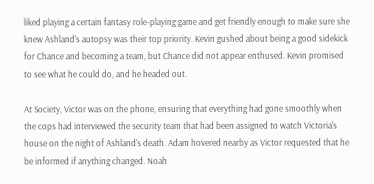liked playing a certain fantasy role-playing game and get friendly enough to make sure she knew Ashland's autopsy was their top priority. Kevin gushed about being a good sidekick for Chance and becoming a team, but Chance did not appear enthused. Kevin promised to see what he could do, and he headed out.

At Society, Victor was on the phone, ensuring that everything had gone smoothly when the cops had interviewed the security team that had been assigned to watch Victoria's house on the night of Ashland's death. Adam hovered nearby as Victor requested that he be informed if anything changed. Noah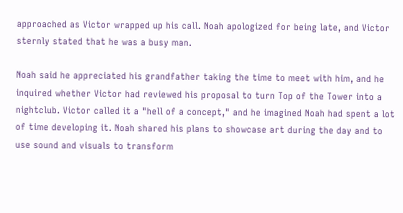approached as Victor wrapped up his call. Noah apologized for being late, and Victor sternly stated that he was a busy man.

Noah said he appreciated his grandfather taking the time to meet with him, and he inquired whether Victor had reviewed his proposal to turn Top of the Tower into a nightclub. Victor called it a "hell of a concept," and he imagined Noah had spent a lot of time developing it. Noah shared his plans to showcase art during the day and to use sound and visuals to transform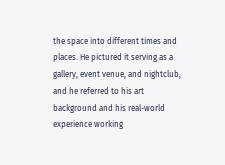the space into different times and places. He pictured it serving as a gallery, event venue, and nightclub, and he referred to his art background and his real-world experience working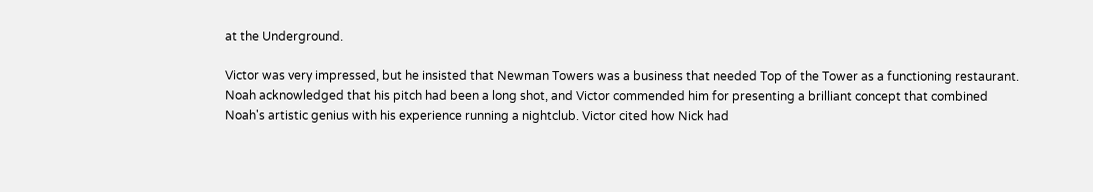at the Underground.

Victor was very impressed, but he insisted that Newman Towers was a business that needed Top of the Tower as a functioning restaurant. Noah acknowledged that his pitch had been a long shot, and Victor commended him for presenting a brilliant concept that combined Noah's artistic genius with his experience running a nightclub. Victor cited how Nick had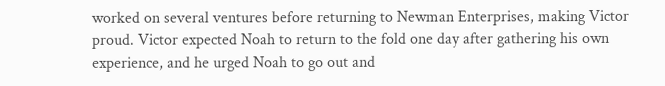worked on several ventures before returning to Newman Enterprises, making Victor proud. Victor expected Noah to return to the fold one day after gathering his own experience, and he urged Noah to go out and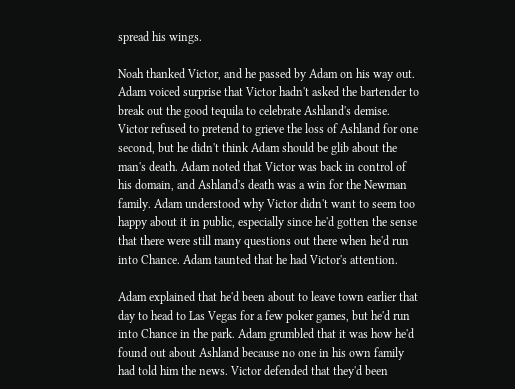spread his wings.

Noah thanked Victor, and he passed by Adam on his way out. Adam voiced surprise that Victor hadn't asked the bartender to break out the good tequila to celebrate Ashland's demise. Victor refused to pretend to grieve the loss of Ashland for one second, but he didn't think Adam should be glib about the man's death. Adam noted that Victor was back in control of his domain, and Ashland's death was a win for the Newman family. Adam understood why Victor didn't want to seem too happy about it in public, especially since he'd gotten the sense that there were still many questions out there when he'd run into Chance. Adam taunted that he had Victor's attention.

Adam explained that he'd been about to leave town earlier that day to head to Las Vegas for a few poker games, but he'd run into Chance in the park. Adam grumbled that it was how he'd found out about Ashland because no one in his own family had told him the news. Victor defended that they'd been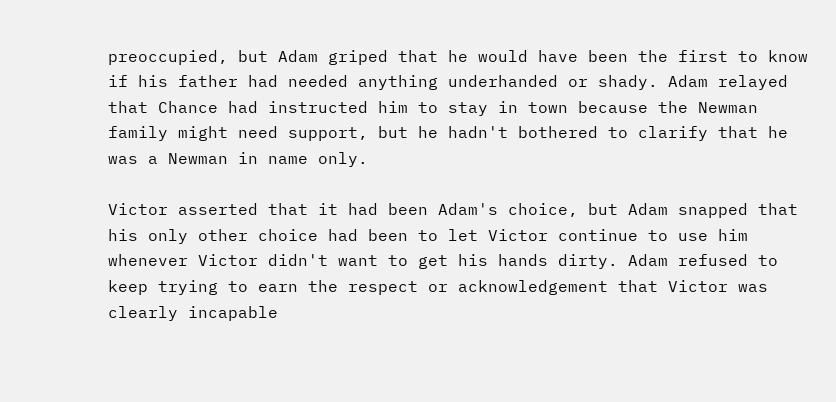preoccupied, but Adam griped that he would have been the first to know if his father had needed anything underhanded or shady. Adam relayed that Chance had instructed him to stay in town because the Newman family might need support, but he hadn't bothered to clarify that he was a Newman in name only.

Victor asserted that it had been Adam's choice, but Adam snapped that his only other choice had been to let Victor continue to use him whenever Victor didn't want to get his hands dirty. Adam refused to keep trying to earn the respect or acknowledgement that Victor was clearly incapable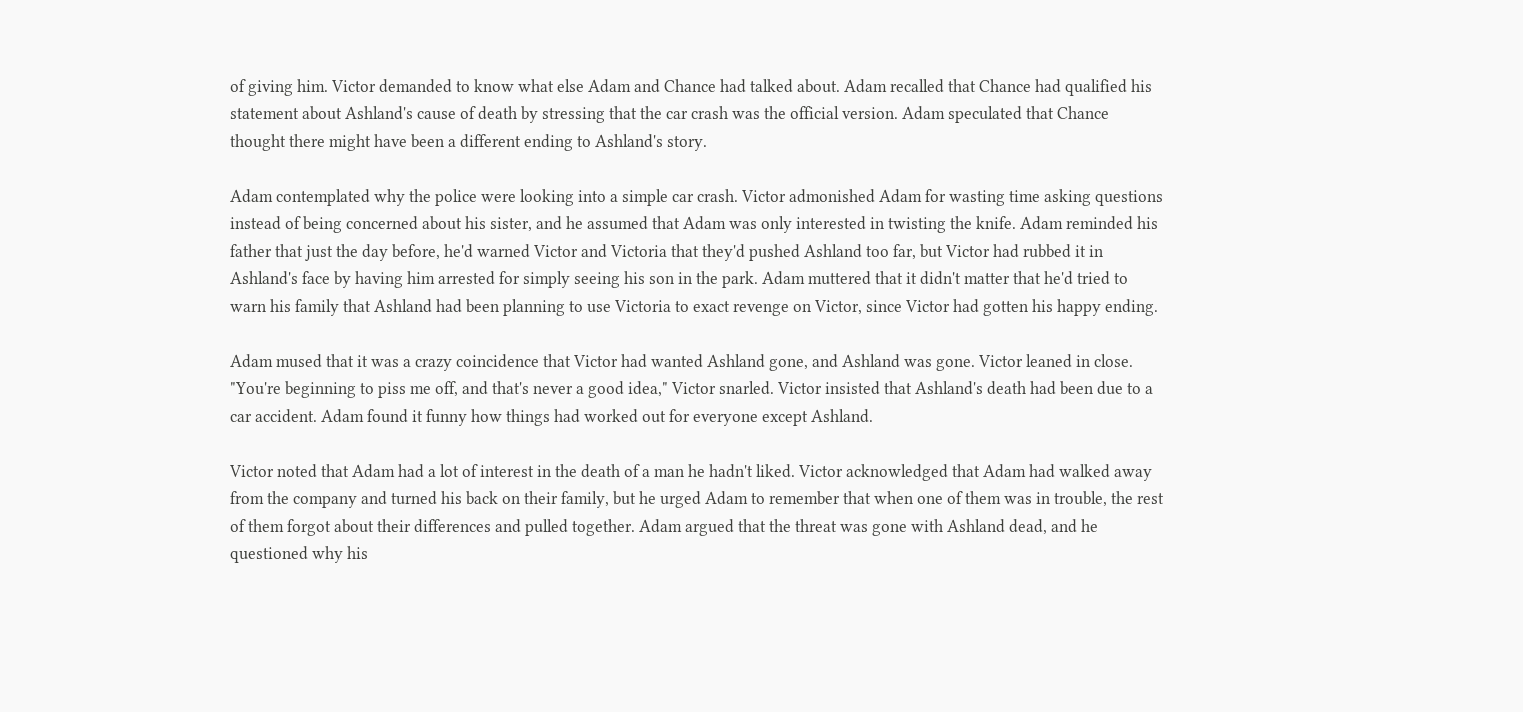of giving him. Victor demanded to know what else Adam and Chance had talked about. Adam recalled that Chance had qualified his statement about Ashland's cause of death by stressing that the car crash was the official version. Adam speculated that Chance thought there might have been a different ending to Ashland's story.

Adam contemplated why the police were looking into a simple car crash. Victor admonished Adam for wasting time asking questions instead of being concerned about his sister, and he assumed that Adam was only interested in twisting the knife. Adam reminded his father that just the day before, he'd warned Victor and Victoria that they'd pushed Ashland too far, but Victor had rubbed it in Ashland's face by having him arrested for simply seeing his son in the park. Adam muttered that it didn't matter that he'd tried to warn his family that Ashland had been planning to use Victoria to exact revenge on Victor, since Victor had gotten his happy ending.

Adam mused that it was a crazy coincidence that Victor had wanted Ashland gone, and Ashland was gone. Victor leaned in close. "You're beginning to piss me off, and that's never a good idea," Victor snarled. Victor insisted that Ashland's death had been due to a car accident. Adam found it funny how things had worked out for everyone except Ashland.

Victor noted that Adam had a lot of interest in the death of a man he hadn't liked. Victor acknowledged that Adam had walked away from the company and turned his back on their family, but he urged Adam to remember that when one of them was in trouble, the rest of them forgot about their differences and pulled together. Adam argued that the threat was gone with Ashland dead, and he questioned why his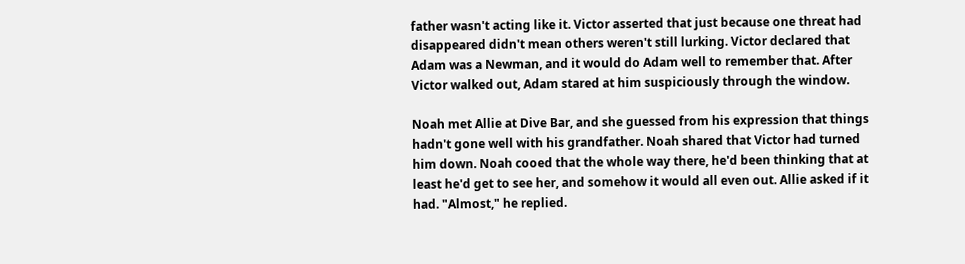father wasn't acting like it. Victor asserted that just because one threat had disappeared didn't mean others weren't still lurking. Victor declared that Adam was a Newman, and it would do Adam well to remember that. After Victor walked out, Adam stared at him suspiciously through the window.

Noah met Allie at Dive Bar, and she guessed from his expression that things hadn't gone well with his grandfather. Noah shared that Victor had turned him down. Noah cooed that the whole way there, he'd been thinking that at least he'd get to see her, and somehow it would all even out. Allie asked if it had. "Almost," he replied.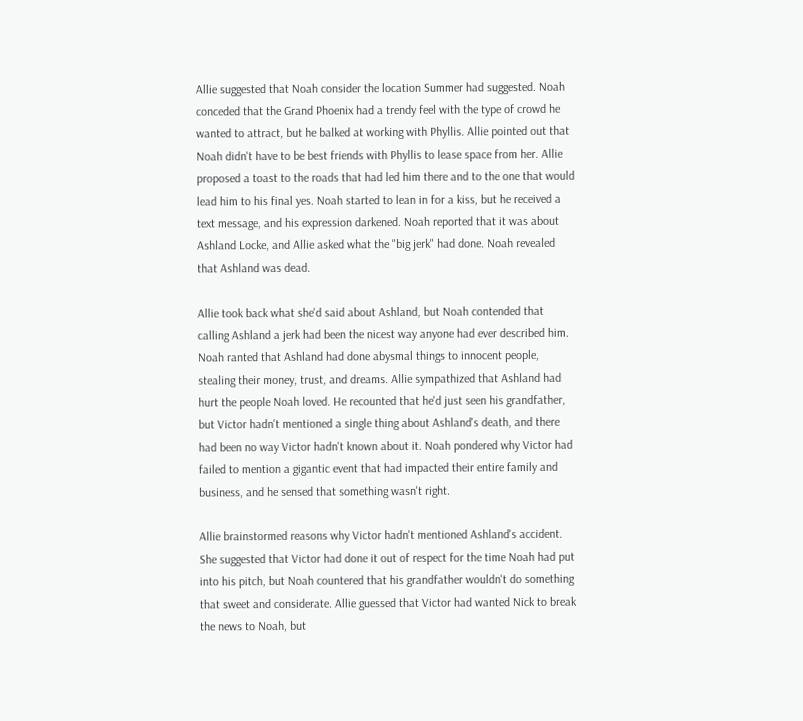Allie suggested that Noah consider the location Summer had suggested. Noah conceded that the Grand Phoenix had a trendy feel with the type of crowd he wanted to attract, but he balked at working with Phyllis. Allie pointed out that Noah didn't have to be best friends with Phyllis to lease space from her. Allie proposed a toast to the roads that had led him there and to the one that would lead him to his final yes. Noah started to lean in for a kiss, but he received a text message, and his expression darkened. Noah reported that it was about Ashland Locke, and Allie asked what the "big jerk" had done. Noah revealed that Ashland was dead.

Allie took back what she'd said about Ashland, but Noah contended that calling Ashland a jerk had been the nicest way anyone had ever described him. Noah ranted that Ashland had done abysmal things to innocent people, stealing their money, trust, and dreams. Allie sympathized that Ashland had hurt the people Noah loved. He recounted that he'd just seen his grandfather, but Victor hadn't mentioned a single thing about Ashland's death, and there had been no way Victor hadn't known about it. Noah pondered why Victor had failed to mention a gigantic event that had impacted their entire family and business, and he sensed that something wasn't right.

Allie brainstormed reasons why Victor hadn't mentioned Ashland's accident. She suggested that Victor had done it out of respect for the time Noah had put into his pitch, but Noah countered that his grandfather wouldn't do something that sweet and considerate. Allie guessed that Victor had wanted Nick to break the news to Noah, but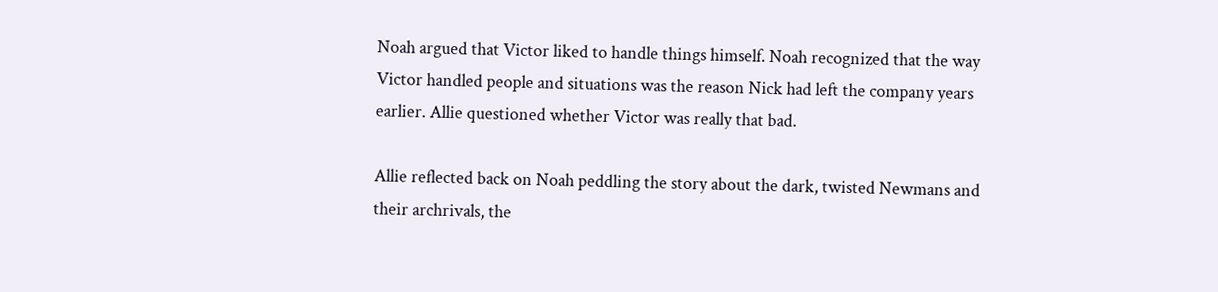Noah argued that Victor liked to handle things himself. Noah recognized that the way Victor handled people and situations was the reason Nick had left the company years earlier. Allie questioned whether Victor was really that bad.

Allie reflected back on Noah peddling the story about the dark, twisted Newmans and their archrivals, the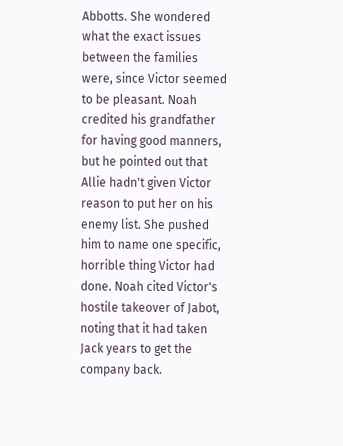Abbotts. She wondered what the exact issues between the families were, since Victor seemed to be pleasant. Noah credited his grandfather for having good manners, but he pointed out that Allie hadn't given Victor reason to put her on his enemy list. She pushed him to name one specific, horrible thing Victor had done. Noah cited Victor's hostile takeover of Jabot, noting that it had taken Jack years to get the company back.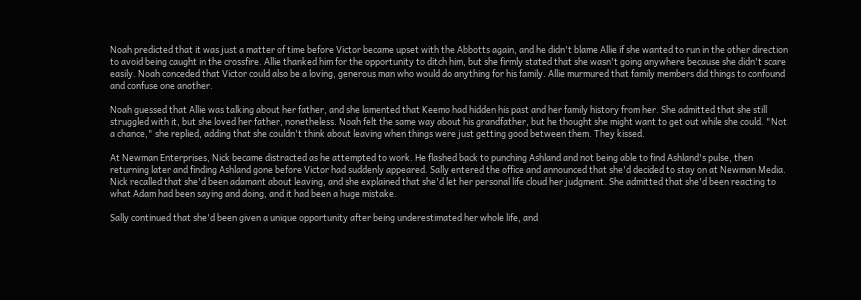Noah predicted that it was just a matter of time before Victor became upset with the Abbotts again, and he didn't blame Allie if she wanted to run in the other direction to avoid being caught in the crossfire. Allie thanked him for the opportunity to ditch him, but she firmly stated that she wasn't going anywhere because she didn't scare easily. Noah conceded that Victor could also be a loving, generous man who would do anything for his family. Allie murmured that family members did things to confound and confuse one another.

Noah guessed that Allie was talking about her father, and she lamented that Keemo had hidden his past and her family history from her. She admitted that she still struggled with it, but she loved her father, nonetheless. Noah felt the same way about his grandfather, but he thought she might want to get out while she could. "Not a chance," she replied, adding that she couldn't think about leaving when things were just getting good between them. They kissed.

At Newman Enterprises, Nick became distracted as he attempted to work. He flashed back to punching Ashland and not being able to find Ashland's pulse, then returning later and finding Ashland gone before Victor had suddenly appeared. Sally entered the office and announced that she'd decided to stay on at Newman Media. Nick recalled that she'd been adamant about leaving, and she explained that she'd let her personal life cloud her judgment. She admitted that she'd been reacting to what Adam had been saying and doing, and it had been a huge mistake.

Sally continued that she'd been given a unique opportunity after being underestimated her whole life, and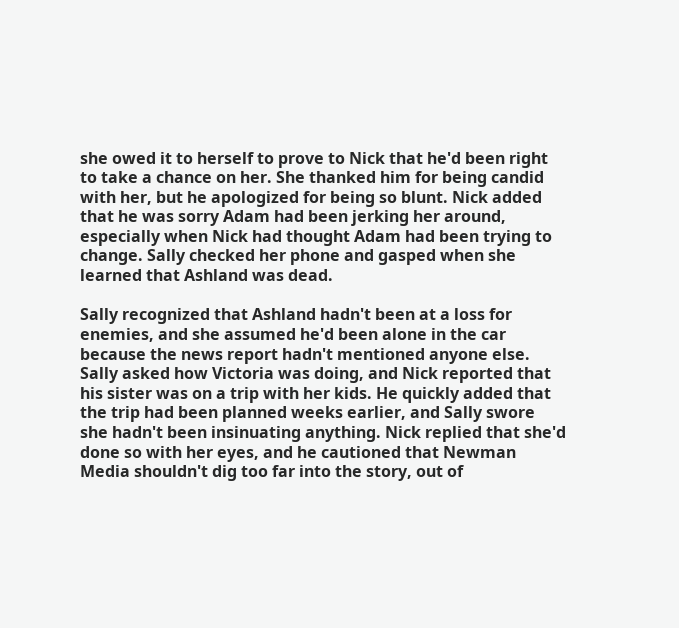she owed it to herself to prove to Nick that he'd been right to take a chance on her. She thanked him for being candid with her, but he apologized for being so blunt. Nick added that he was sorry Adam had been jerking her around, especially when Nick had thought Adam had been trying to change. Sally checked her phone and gasped when she learned that Ashland was dead.

Sally recognized that Ashland hadn't been at a loss for enemies, and she assumed he'd been alone in the car because the news report hadn't mentioned anyone else. Sally asked how Victoria was doing, and Nick reported that his sister was on a trip with her kids. He quickly added that the trip had been planned weeks earlier, and Sally swore she hadn't been insinuating anything. Nick replied that she'd done so with her eyes, and he cautioned that Newman Media shouldn't dig too far into the story, out of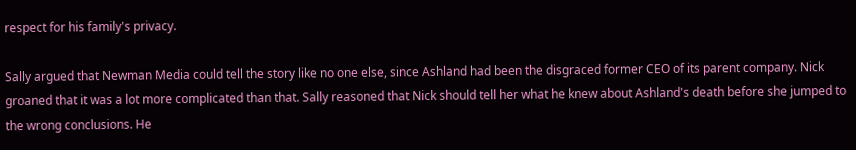respect for his family's privacy.

Sally argued that Newman Media could tell the story like no one else, since Ashland had been the disgraced former CEO of its parent company. Nick groaned that it was a lot more complicated than that. Sally reasoned that Nick should tell her what he knew about Ashland's death before she jumped to the wrong conclusions. He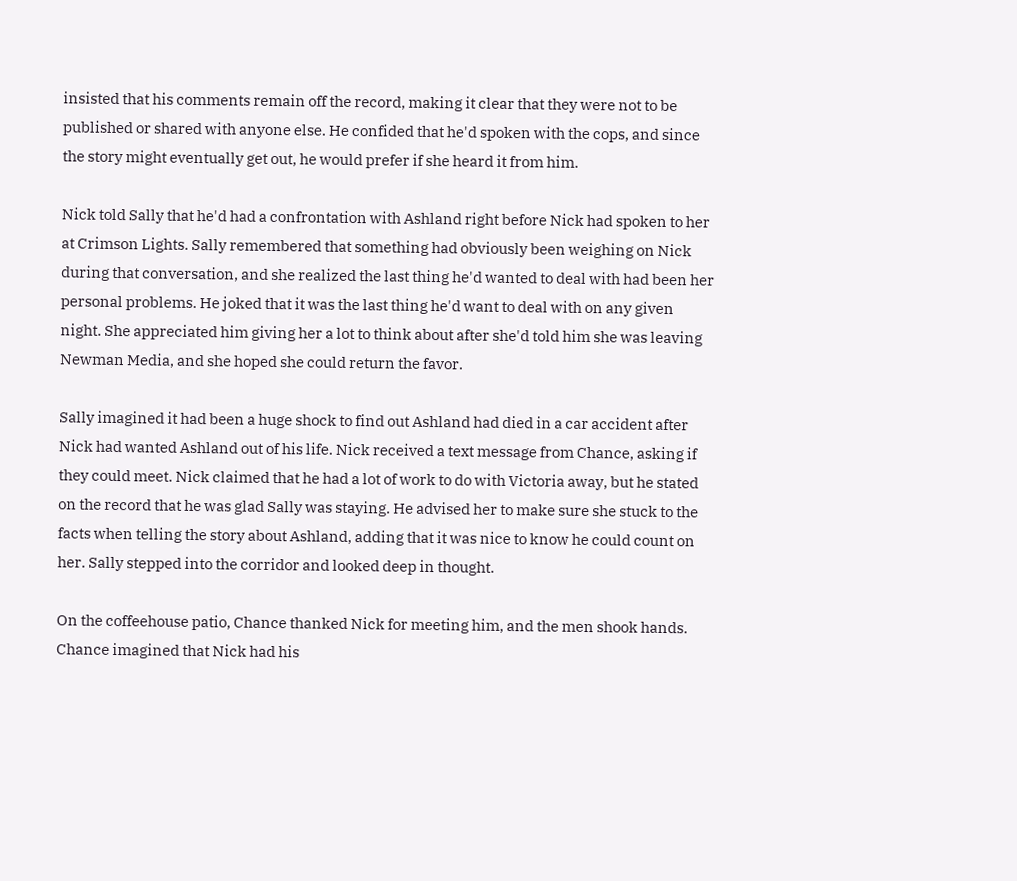insisted that his comments remain off the record, making it clear that they were not to be published or shared with anyone else. He confided that he'd spoken with the cops, and since the story might eventually get out, he would prefer if she heard it from him.

Nick told Sally that he'd had a confrontation with Ashland right before Nick had spoken to her at Crimson Lights. Sally remembered that something had obviously been weighing on Nick during that conversation, and she realized the last thing he'd wanted to deal with had been her personal problems. He joked that it was the last thing he'd want to deal with on any given night. She appreciated him giving her a lot to think about after she'd told him she was leaving Newman Media, and she hoped she could return the favor.

Sally imagined it had been a huge shock to find out Ashland had died in a car accident after Nick had wanted Ashland out of his life. Nick received a text message from Chance, asking if they could meet. Nick claimed that he had a lot of work to do with Victoria away, but he stated on the record that he was glad Sally was staying. He advised her to make sure she stuck to the facts when telling the story about Ashland, adding that it was nice to know he could count on her. Sally stepped into the corridor and looked deep in thought.

On the coffeehouse patio, Chance thanked Nick for meeting him, and the men shook hands. Chance imagined that Nick had his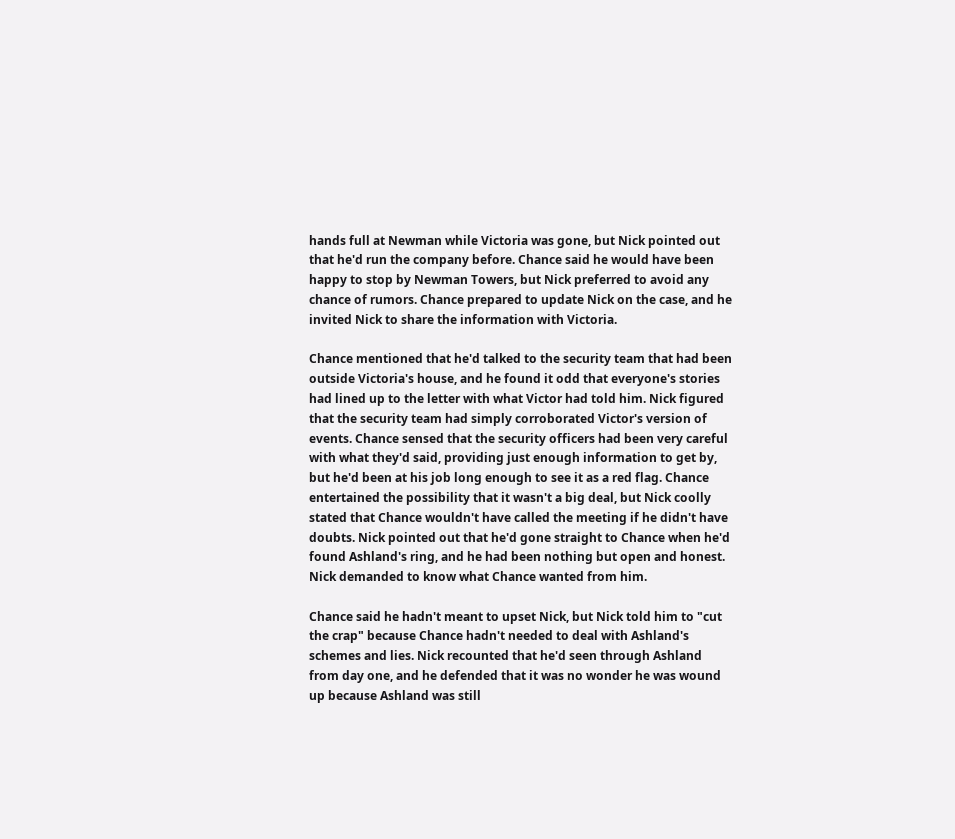hands full at Newman while Victoria was gone, but Nick pointed out that he'd run the company before. Chance said he would have been happy to stop by Newman Towers, but Nick preferred to avoid any chance of rumors. Chance prepared to update Nick on the case, and he invited Nick to share the information with Victoria.

Chance mentioned that he'd talked to the security team that had been outside Victoria's house, and he found it odd that everyone's stories had lined up to the letter with what Victor had told him. Nick figured that the security team had simply corroborated Victor's version of events. Chance sensed that the security officers had been very careful with what they'd said, providing just enough information to get by, but he'd been at his job long enough to see it as a red flag. Chance entertained the possibility that it wasn't a big deal, but Nick coolly stated that Chance wouldn't have called the meeting if he didn't have doubts. Nick pointed out that he'd gone straight to Chance when he'd found Ashland's ring, and he had been nothing but open and honest. Nick demanded to know what Chance wanted from him.

Chance said he hadn't meant to upset Nick, but Nick told him to "cut the crap" because Chance hadn't needed to deal with Ashland's schemes and lies. Nick recounted that he'd seen through Ashland from day one, and he defended that it was no wonder he was wound up because Ashland was still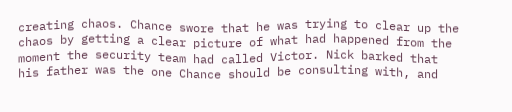creating chaos. Chance swore that he was trying to clear up the chaos by getting a clear picture of what had happened from the moment the security team had called Victor. Nick barked that his father was the one Chance should be consulting with, and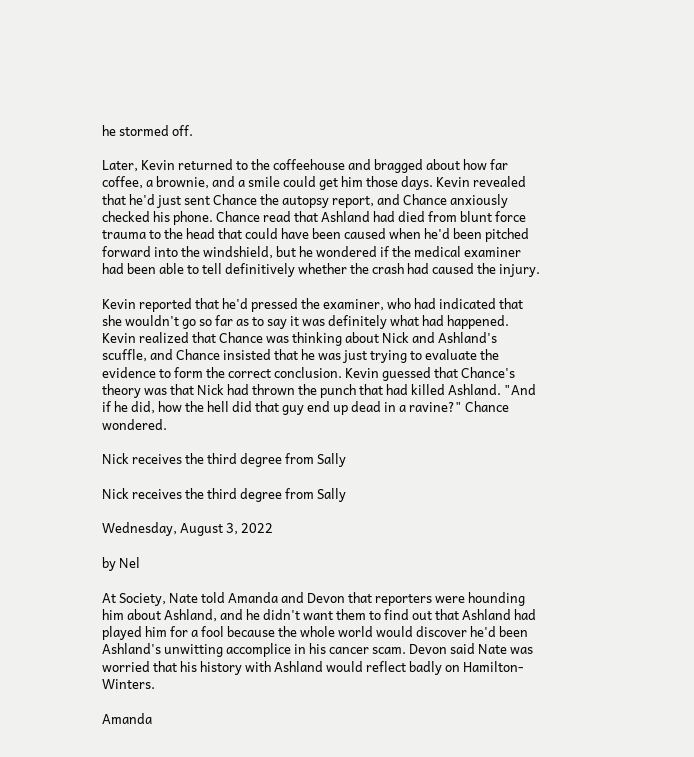he stormed off.

Later, Kevin returned to the coffeehouse and bragged about how far coffee, a brownie, and a smile could get him those days. Kevin revealed that he'd just sent Chance the autopsy report, and Chance anxiously checked his phone. Chance read that Ashland had died from blunt force trauma to the head that could have been caused when he'd been pitched forward into the windshield, but he wondered if the medical examiner had been able to tell definitively whether the crash had caused the injury.

Kevin reported that he'd pressed the examiner, who had indicated that she wouldn't go so far as to say it was definitely what had happened. Kevin realized that Chance was thinking about Nick and Ashland's scuffle, and Chance insisted that he was just trying to evaluate the evidence to form the correct conclusion. Kevin guessed that Chance's theory was that Nick had thrown the punch that had killed Ashland. "And if he did, how the hell did that guy end up dead in a ravine?" Chance wondered.

Nick receives the third degree from Sally

Nick receives the third degree from Sally

Wednesday, August 3, 2022

by Nel

At Society, Nate told Amanda and Devon that reporters were hounding him about Ashland, and he didn't want them to find out that Ashland had played him for a fool because the whole world would discover he'd been Ashland's unwitting accomplice in his cancer scam. Devon said Nate was worried that his history with Ashland would reflect badly on Hamilton-Winters.

Amanda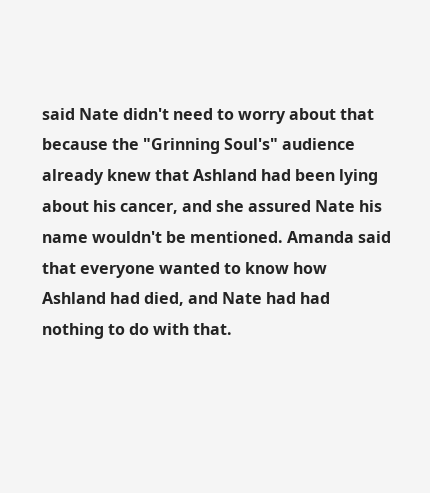said Nate didn't need to worry about that because the "Grinning Soul's" audience already knew that Ashland had been lying about his cancer, and she assured Nate his name wouldn't be mentioned. Amanda said that everyone wanted to know how Ashland had died, and Nate had had nothing to do with that.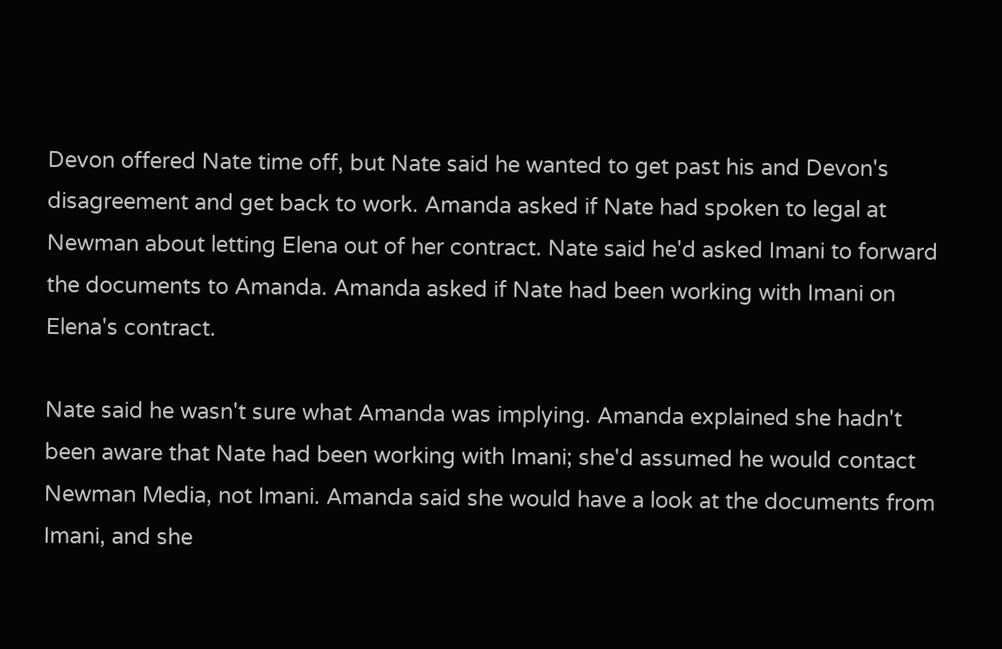Devon offered Nate time off, but Nate said he wanted to get past his and Devon's disagreement and get back to work. Amanda asked if Nate had spoken to legal at Newman about letting Elena out of her contract. Nate said he'd asked Imani to forward the documents to Amanda. Amanda asked if Nate had been working with Imani on Elena's contract.

Nate said he wasn't sure what Amanda was implying. Amanda explained she hadn't been aware that Nate had been working with Imani; she'd assumed he would contact Newman Media, not Imani. Amanda said she would have a look at the documents from Imani, and she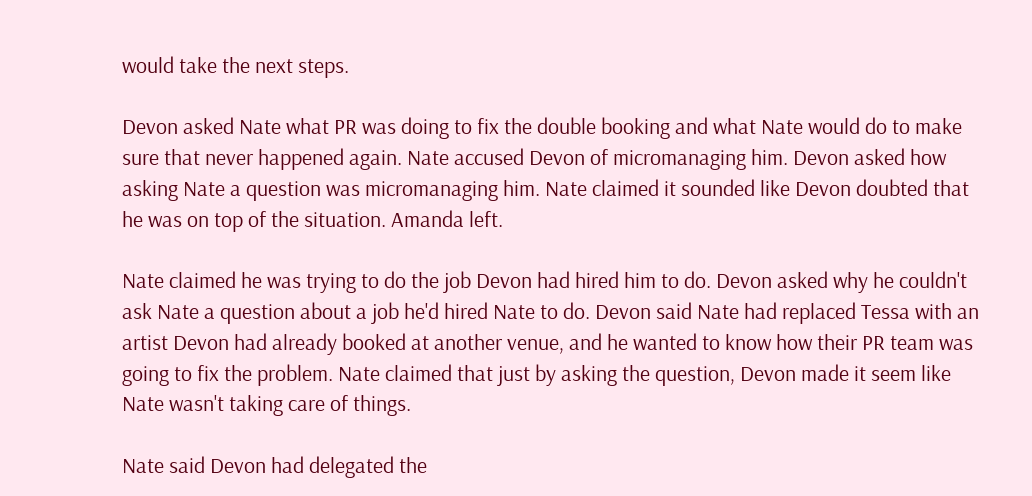would take the next steps.

Devon asked Nate what PR was doing to fix the double booking and what Nate would do to make sure that never happened again. Nate accused Devon of micromanaging him. Devon asked how asking Nate a question was micromanaging him. Nate claimed it sounded like Devon doubted that he was on top of the situation. Amanda left.

Nate claimed he was trying to do the job Devon had hired him to do. Devon asked why he couldn't ask Nate a question about a job he'd hired Nate to do. Devon said Nate had replaced Tessa with an artist Devon had already booked at another venue, and he wanted to know how their PR team was going to fix the problem. Nate claimed that just by asking the question, Devon made it seem like Nate wasn't taking care of things.

Nate said Devon had delegated the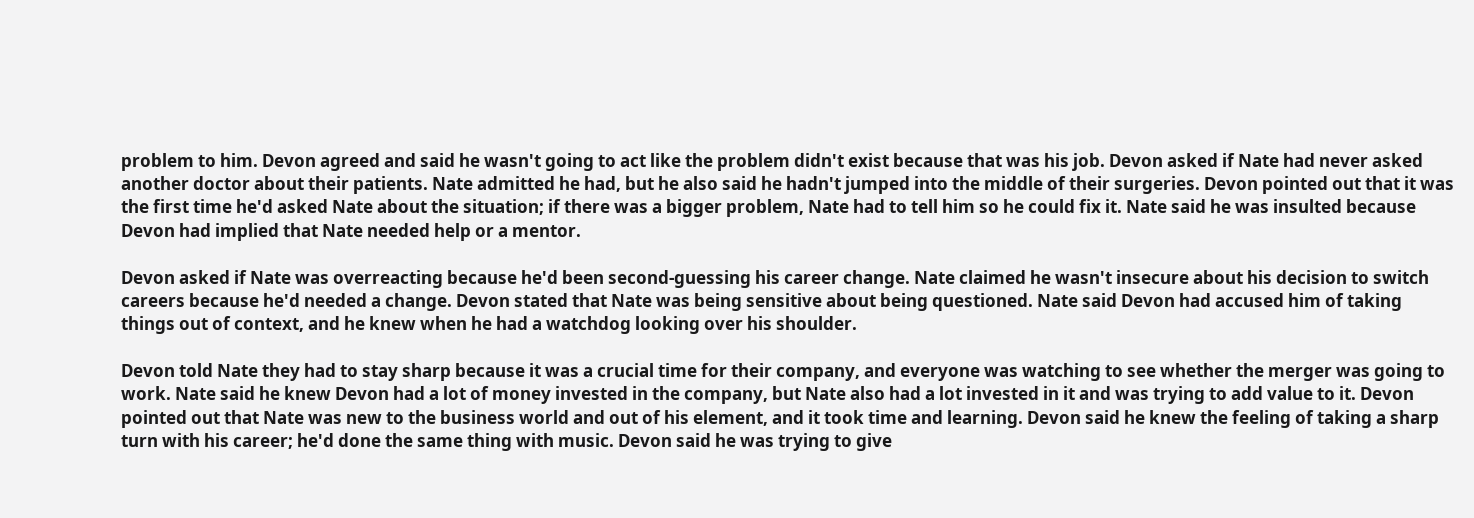problem to him. Devon agreed and said he wasn't going to act like the problem didn't exist because that was his job. Devon asked if Nate had never asked another doctor about their patients. Nate admitted he had, but he also said he hadn't jumped into the middle of their surgeries. Devon pointed out that it was the first time he'd asked Nate about the situation; if there was a bigger problem, Nate had to tell him so he could fix it. Nate said he was insulted because Devon had implied that Nate needed help or a mentor.

Devon asked if Nate was overreacting because he'd been second-guessing his career change. Nate claimed he wasn't insecure about his decision to switch careers because he'd needed a change. Devon stated that Nate was being sensitive about being questioned. Nate said Devon had accused him of taking things out of context, and he knew when he had a watchdog looking over his shoulder.

Devon told Nate they had to stay sharp because it was a crucial time for their company, and everyone was watching to see whether the merger was going to work. Nate said he knew Devon had a lot of money invested in the company, but Nate also had a lot invested in it and was trying to add value to it. Devon pointed out that Nate was new to the business world and out of his element, and it took time and learning. Devon said he knew the feeling of taking a sharp turn with his career; he'd done the same thing with music. Devon said he was trying to give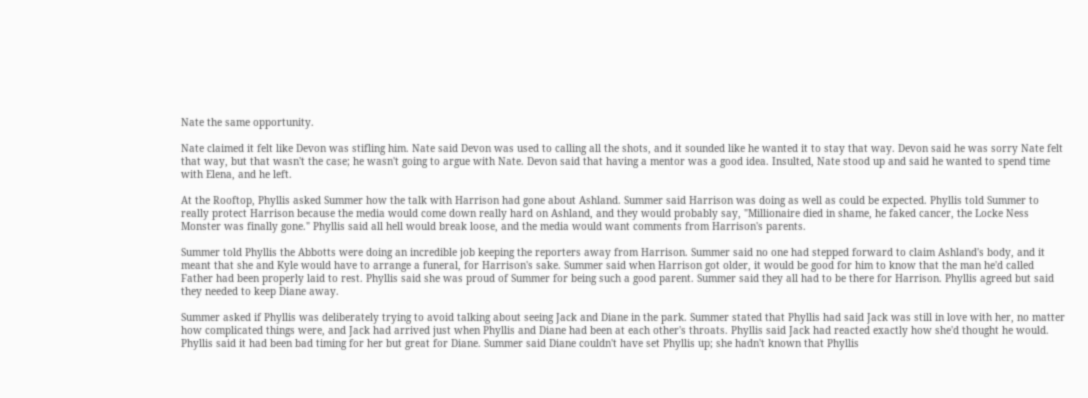Nate the same opportunity.

Nate claimed it felt like Devon was stifling him. Nate said Devon was used to calling all the shots, and it sounded like he wanted it to stay that way. Devon said he was sorry Nate felt that way, but that wasn't the case; he wasn't going to argue with Nate. Devon said that having a mentor was a good idea. Insulted, Nate stood up and said he wanted to spend time with Elena, and he left.

At the Rooftop, Phyllis asked Summer how the talk with Harrison had gone about Ashland. Summer said Harrison was doing as well as could be expected. Phyllis told Summer to really protect Harrison because the media would come down really hard on Ashland, and they would probably say, "Millionaire died in shame, he faked cancer, the Locke Ness Monster was finally gone." Phyllis said all hell would break loose, and the media would want comments from Harrison's parents.

Summer told Phyllis the Abbotts were doing an incredible job keeping the reporters away from Harrison. Summer said no one had stepped forward to claim Ashland's body, and it meant that she and Kyle would have to arrange a funeral, for Harrison's sake. Summer said when Harrison got older, it would be good for him to know that the man he'd called Father had been properly laid to rest. Phyllis said she was proud of Summer for being such a good parent. Summer said they all had to be there for Harrison. Phyllis agreed but said they needed to keep Diane away.

Summer asked if Phyllis was deliberately trying to avoid talking about seeing Jack and Diane in the park. Summer stated that Phyllis had said Jack was still in love with her, no matter how complicated things were, and Jack had arrived just when Phyllis and Diane had been at each other's throats. Phyllis said Jack had reacted exactly how she'd thought he would. Phyllis said it had been bad timing for her but great for Diane. Summer said Diane couldn't have set Phyllis up; she hadn't known that Phyllis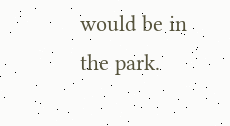would be in the park.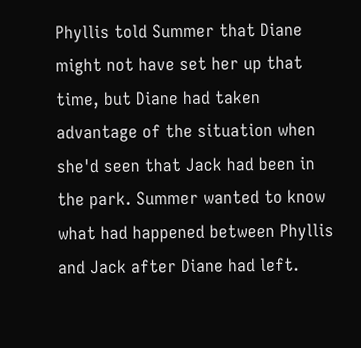Phyllis told Summer that Diane might not have set her up that time, but Diane had taken advantage of the situation when she'd seen that Jack had been in the park. Summer wanted to know what had happened between Phyllis and Jack after Diane had left.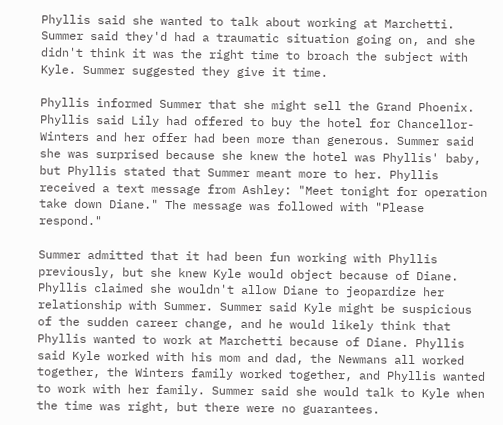Phyllis said she wanted to talk about working at Marchetti. Summer said they'd had a traumatic situation going on, and she didn't think it was the right time to broach the subject with Kyle. Summer suggested they give it time.

Phyllis informed Summer that she might sell the Grand Phoenix. Phyllis said Lily had offered to buy the hotel for Chancellor-Winters and her offer had been more than generous. Summer said she was surprised because she knew the hotel was Phyllis' baby, but Phyllis stated that Summer meant more to her. Phyllis received a text message from Ashley: "Meet tonight for operation take down Diane." The message was followed with "Please respond."

Summer admitted that it had been fun working with Phyllis previously, but she knew Kyle would object because of Diane. Phyllis claimed she wouldn't allow Diane to jeopardize her relationship with Summer. Summer said Kyle might be suspicious of the sudden career change, and he would likely think that Phyllis wanted to work at Marchetti because of Diane. Phyllis said Kyle worked with his mom and dad, the Newmans all worked together, the Winters family worked together, and Phyllis wanted to work with her family. Summer said she would talk to Kyle when the time was right, but there were no guarantees.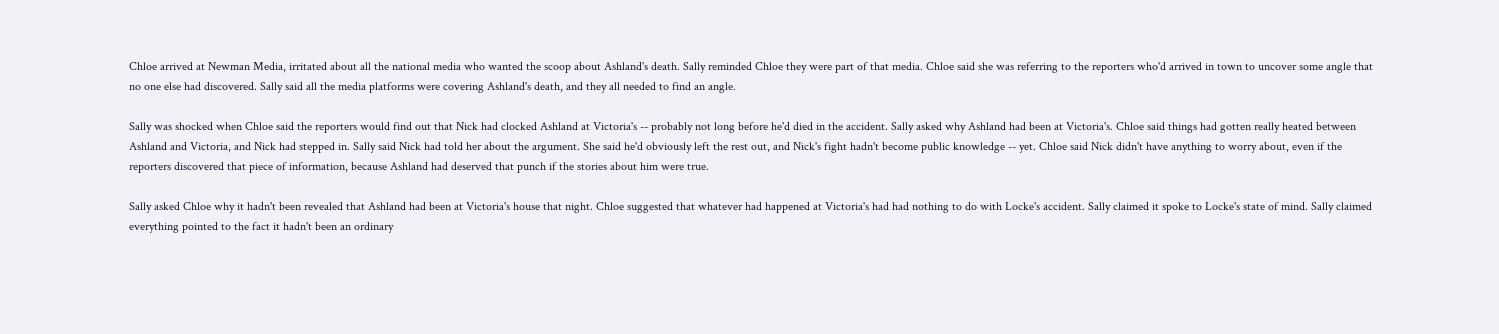Chloe arrived at Newman Media, irritated about all the national media who wanted the scoop about Ashland's death. Sally reminded Chloe they were part of that media. Chloe said she was referring to the reporters who'd arrived in town to uncover some angle that no one else had discovered. Sally said all the media platforms were covering Ashland's death, and they all needed to find an angle.

Sally was shocked when Chloe said the reporters would find out that Nick had clocked Ashland at Victoria's -- probably not long before he'd died in the accident. Sally asked why Ashland had been at Victoria's. Chloe said things had gotten really heated between Ashland and Victoria, and Nick had stepped in. Sally said Nick had told her about the argument. She said he'd obviously left the rest out, and Nick's fight hadn't become public knowledge -- yet. Chloe said Nick didn't have anything to worry about, even if the reporters discovered that piece of information, because Ashland had deserved that punch if the stories about him were true.

Sally asked Chloe why it hadn't been revealed that Ashland had been at Victoria's house that night. Chloe suggested that whatever had happened at Victoria's had had nothing to do with Locke's accident. Sally claimed it spoke to Locke's state of mind. Sally claimed everything pointed to the fact it hadn't been an ordinary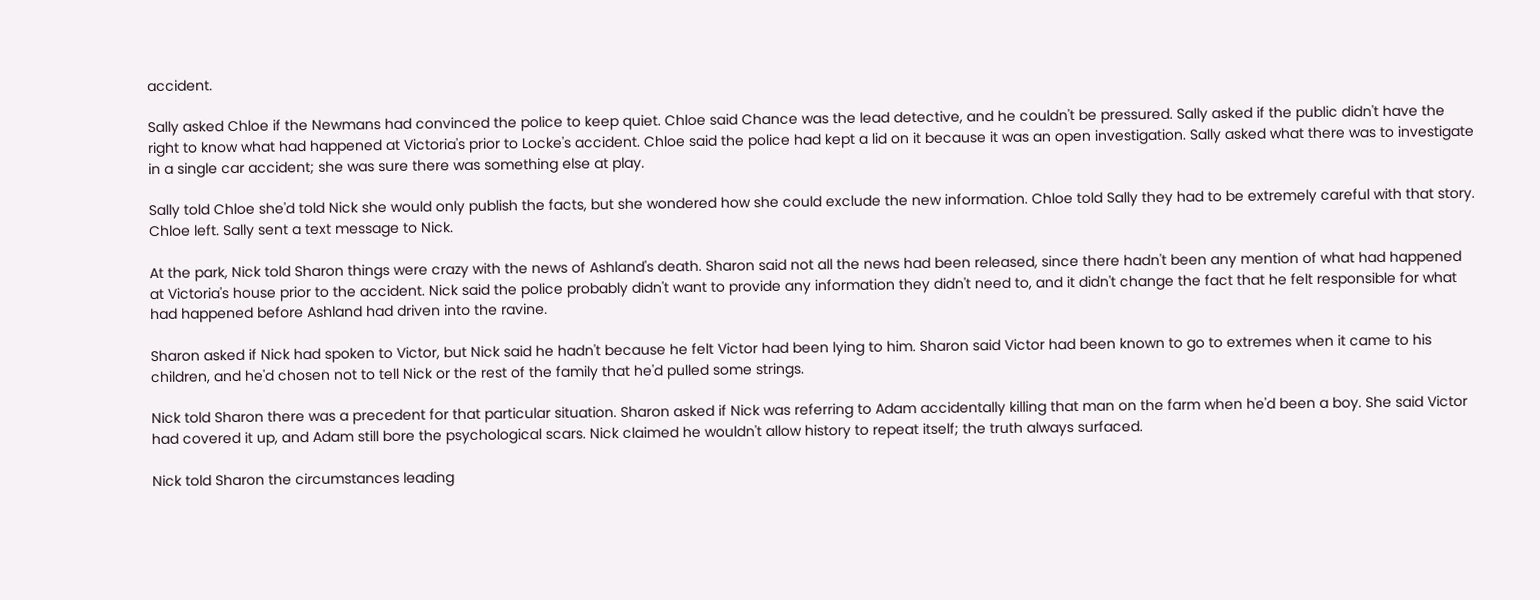accident.

Sally asked Chloe if the Newmans had convinced the police to keep quiet. Chloe said Chance was the lead detective, and he couldn't be pressured. Sally asked if the public didn't have the right to know what had happened at Victoria's prior to Locke's accident. Chloe said the police had kept a lid on it because it was an open investigation. Sally asked what there was to investigate in a single car accident; she was sure there was something else at play.

Sally told Chloe she'd told Nick she would only publish the facts, but she wondered how she could exclude the new information. Chloe told Sally they had to be extremely careful with that story. Chloe left. Sally sent a text message to Nick.

At the park, Nick told Sharon things were crazy with the news of Ashland's death. Sharon said not all the news had been released, since there hadn't been any mention of what had happened at Victoria's house prior to the accident. Nick said the police probably didn't want to provide any information they didn't need to, and it didn't change the fact that he felt responsible for what had happened before Ashland had driven into the ravine.

Sharon asked if Nick had spoken to Victor, but Nick said he hadn't because he felt Victor had been lying to him. Sharon said Victor had been known to go to extremes when it came to his children, and he'd chosen not to tell Nick or the rest of the family that he'd pulled some strings.

Nick told Sharon there was a precedent for that particular situation. Sharon asked if Nick was referring to Adam accidentally killing that man on the farm when he'd been a boy. She said Victor had covered it up, and Adam still bore the psychological scars. Nick claimed he wouldn't allow history to repeat itself; the truth always surfaced.

Nick told Sharon the circumstances leading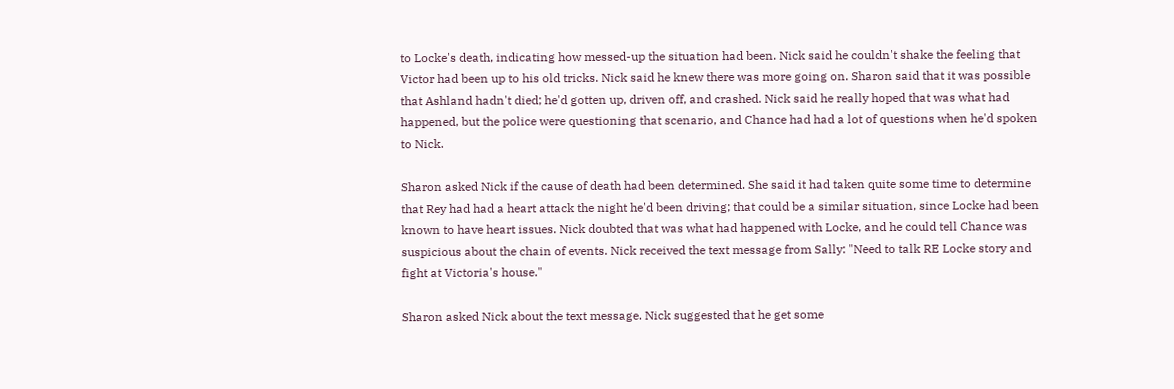to Locke's death, indicating how messed-up the situation had been. Nick said he couldn't shake the feeling that Victor had been up to his old tricks. Nick said he knew there was more going on. Sharon said that it was possible that Ashland hadn't died; he'd gotten up, driven off, and crashed. Nick said he really hoped that was what had happened, but the police were questioning that scenario, and Chance had had a lot of questions when he'd spoken to Nick.

Sharon asked Nick if the cause of death had been determined. She said it had taken quite some time to determine that Rey had had a heart attack the night he'd been driving; that could be a similar situation, since Locke had been known to have heart issues. Nick doubted that was what had happened with Locke, and he could tell Chance was suspicious about the chain of events. Nick received the text message from Sally: "Need to talk RE Locke story and fight at Victoria's house."

Sharon asked Nick about the text message. Nick suggested that he get some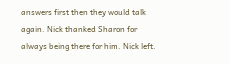answers first then they would talk again. Nick thanked Sharon for always being there for him. Nick left.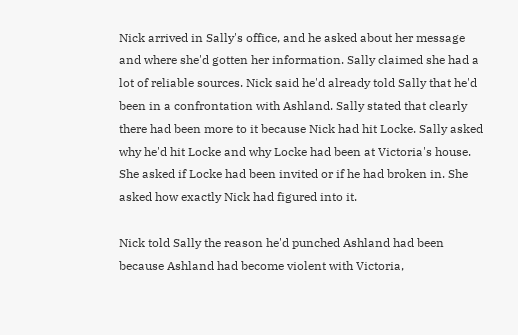Nick arrived in Sally's office, and he asked about her message and where she'd gotten her information. Sally claimed she had a lot of reliable sources. Nick said he'd already told Sally that he'd been in a confrontation with Ashland. Sally stated that clearly there had been more to it because Nick had hit Locke. Sally asked why he'd hit Locke and why Locke had been at Victoria's house. She asked if Locke had been invited or if he had broken in. She asked how exactly Nick had figured into it.

Nick told Sally the reason he'd punched Ashland had been because Ashland had become violent with Victoria,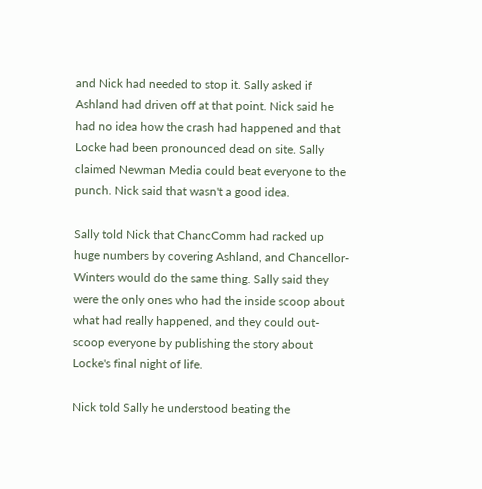and Nick had needed to stop it. Sally asked if Ashland had driven off at that point. Nick said he had no idea how the crash had happened and that Locke had been pronounced dead on site. Sally claimed Newman Media could beat everyone to the punch. Nick said that wasn't a good idea.

Sally told Nick that ChancComm had racked up huge numbers by covering Ashland, and Chancellor-Winters would do the same thing. Sally said they were the only ones who had the inside scoop about what had really happened, and they could out-scoop everyone by publishing the story about Locke's final night of life.

Nick told Sally he understood beating the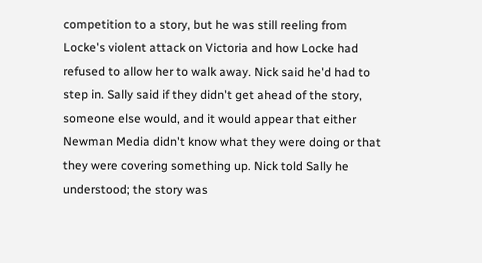competition to a story, but he was still reeling from Locke's violent attack on Victoria and how Locke had refused to allow her to walk away. Nick said he'd had to step in. Sally said if they didn't get ahead of the story, someone else would, and it would appear that either Newman Media didn't know what they were doing or that they were covering something up. Nick told Sally he understood; the story was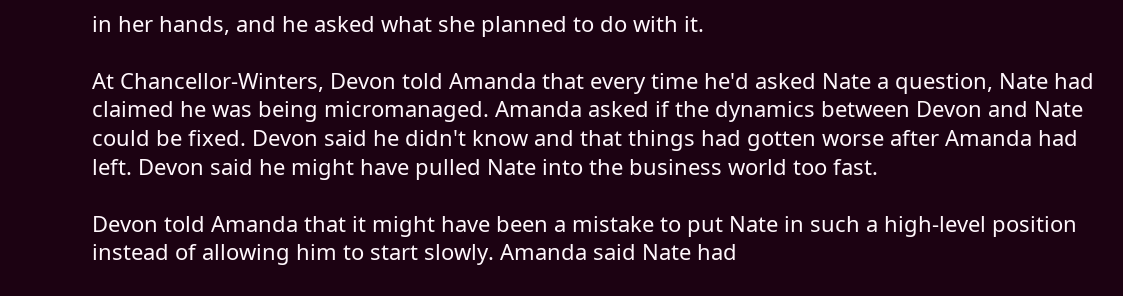in her hands, and he asked what she planned to do with it.

At Chancellor-Winters, Devon told Amanda that every time he'd asked Nate a question, Nate had claimed he was being micromanaged. Amanda asked if the dynamics between Devon and Nate could be fixed. Devon said he didn't know and that things had gotten worse after Amanda had left. Devon said he might have pulled Nate into the business world too fast.

Devon told Amanda that it might have been a mistake to put Nate in such a high-level position instead of allowing him to start slowly. Amanda said Nate had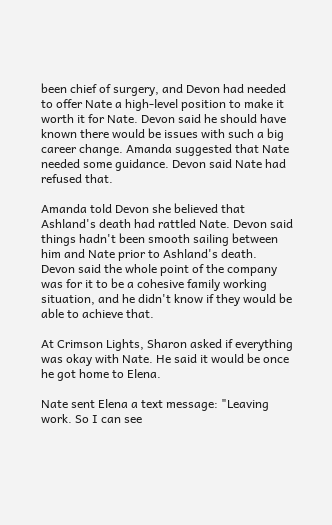been chief of surgery, and Devon had needed to offer Nate a high-level position to make it worth it for Nate. Devon said he should have known there would be issues with such a big career change. Amanda suggested that Nate needed some guidance. Devon said Nate had refused that.

Amanda told Devon she believed that Ashland's death had rattled Nate. Devon said things hadn't been smooth sailing between him and Nate prior to Ashland's death. Devon said the whole point of the company was for it to be a cohesive family working situation, and he didn't know if they would be able to achieve that.

At Crimson Lights, Sharon asked if everything was okay with Nate. He said it would be once he got home to Elena.

Nate sent Elena a text message: "Leaving work. So I can see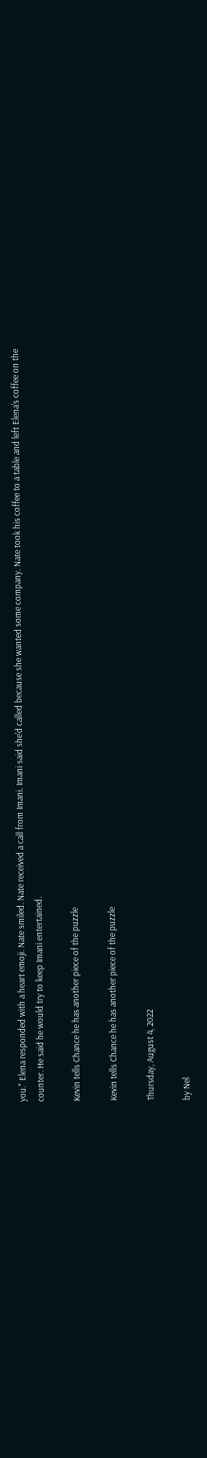you." Elena responded with a heart emoji. Nate smiled. Nate received a call from Imani. Imani said she'd called because she wanted some company. Nate took his coffee to a table and left Elena's coffee on the counter. He said he would try to keep Imani entertained.

Kevin tells Chance he has another piece of the puzzle

Kevin tells Chance he has another piece of the puzzle

Thursday, August 4, 2022

by Nel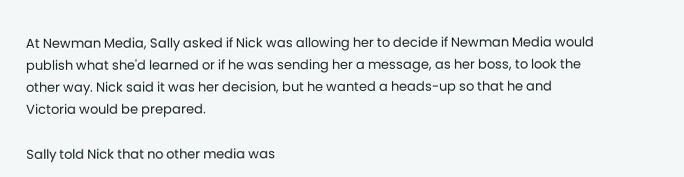At Newman Media, Sally asked if Nick was allowing her to decide if Newman Media would publish what she'd learned or if he was sending her a message, as her boss, to look the other way. Nick said it was her decision, but he wanted a heads-up so that he and Victoria would be prepared.

Sally told Nick that no other media was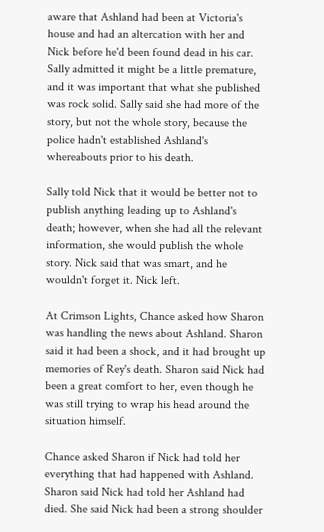aware that Ashland had been at Victoria's house and had an altercation with her and Nick before he'd been found dead in his car. Sally admitted it might be a little premature, and it was important that what she published was rock solid. Sally said she had more of the story, but not the whole story, because the police hadn't established Ashland's whereabouts prior to his death.

Sally told Nick that it would be better not to publish anything leading up to Ashland's death; however, when she had all the relevant information, she would publish the whole story. Nick said that was smart, and he wouldn't forget it. Nick left.

At Crimson Lights, Chance asked how Sharon was handling the news about Ashland. Sharon said it had been a shock, and it had brought up memories of Rey's death. Sharon said Nick had been a great comfort to her, even though he was still trying to wrap his head around the situation himself.

Chance asked Sharon if Nick had told her everything that had happened with Ashland. Sharon said Nick had told her Ashland had died. She said Nick had been a strong shoulder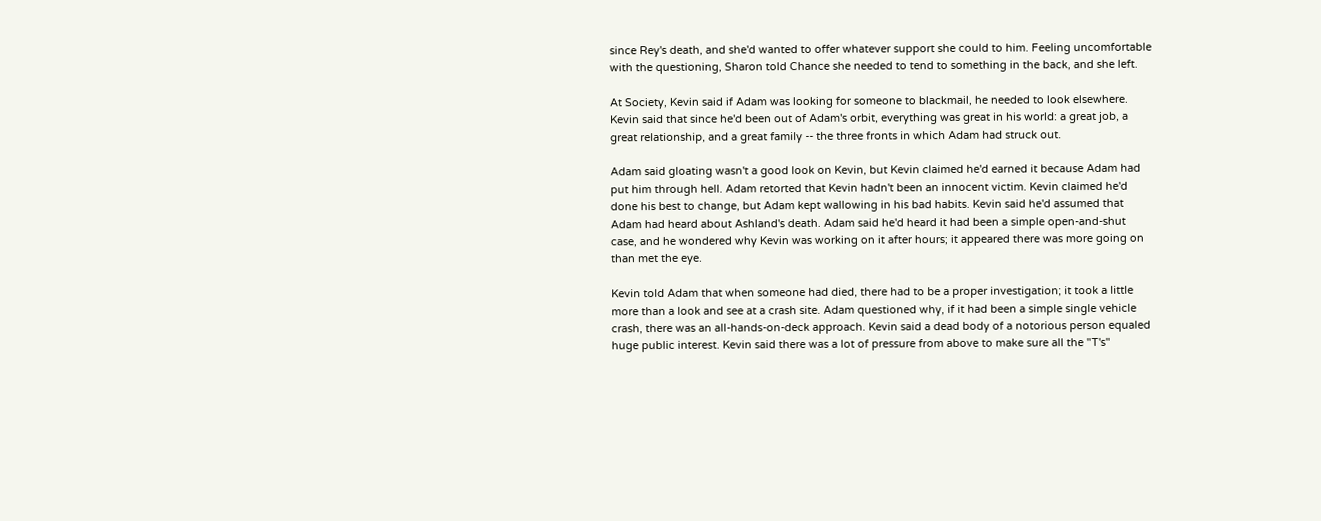since Rey's death, and she'd wanted to offer whatever support she could to him. Feeling uncomfortable with the questioning, Sharon told Chance she needed to tend to something in the back, and she left.

At Society, Kevin said if Adam was looking for someone to blackmail, he needed to look elsewhere. Kevin said that since he'd been out of Adam's orbit, everything was great in his world: a great job, a great relationship, and a great family -- the three fronts in which Adam had struck out.

Adam said gloating wasn't a good look on Kevin, but Kevin claimed he'd earned it because Adam had put him through hell. Adam retorted that Kevin hadn't been an innocent victim. Kevin claimed he'd done his best to change, but Adam kept wallowing in his bad habits. Kevin said he'd assumed that Adam had heard about Ashland's death. Adam said he'd heard it had been a simple open-and-shut case, and he wondered why Kevin was working on it after hours; it appeared there was more going on than met the eye.

Kevin told Adam that when someone had died, there had to be a proper investigation; it took a little more than a look and see at a crash site. Adam questioned why, if it had been a simple single vehicle crash, there was an all-hands-on-deck approach. Kevin said a dead body of a notorious person equaled huge public interest. Kevin said there was a lot of pressure from above to make sure all the "T's"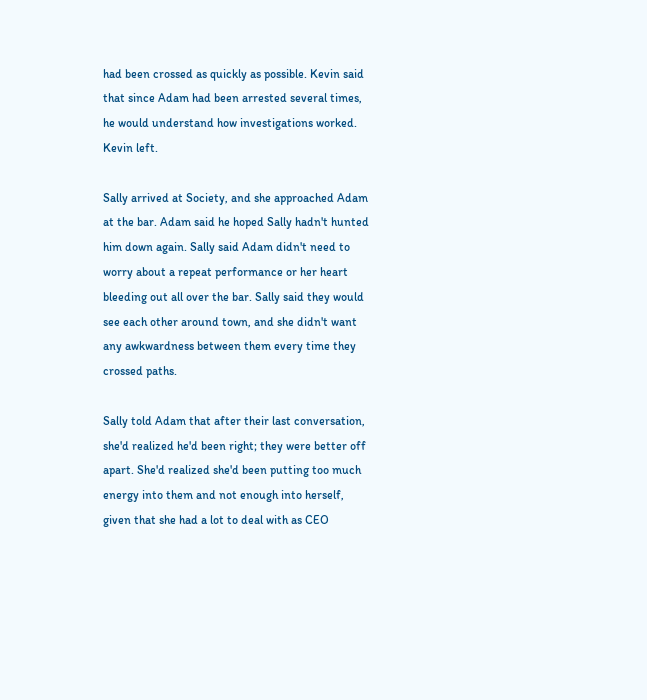had been crossed as quickly as possible. Kevin said that since Adam had been arrested several times, he would understand how investigations worked. Kevin left.

Sally arrived at Society, and she approached Adam at the bar. Adam said he hoped Sally hadn't hunted him down again. Sally said Adam didn't need to worry about a repeat performance or her heart bleeding out all over the bar. Sally said they would see each other around town, and she didn't want any awkwardness between them every time they crossed paths.

Sally told Adam that after their last conversation, she'd realized he'd been right; they were better off apart. She'd realized she'd been putting too much energy into them and not enough into herself, given that she had a lot to deal with as CEO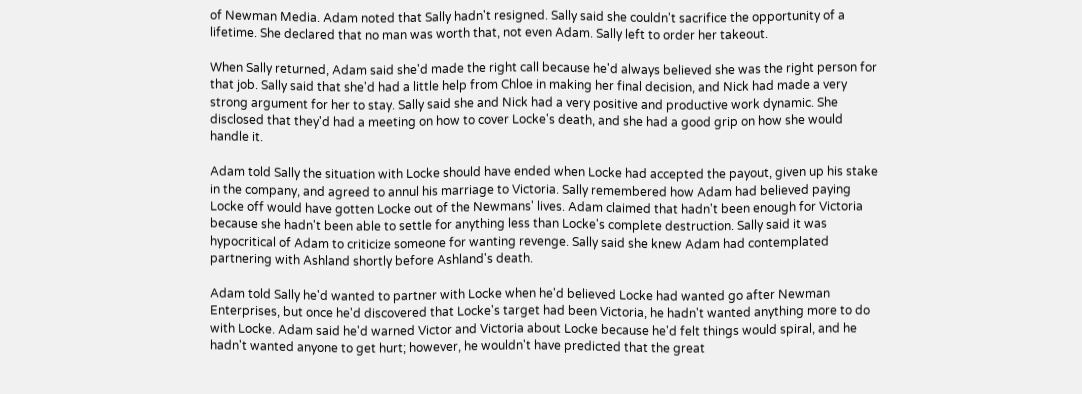of Newman Media. Adam noted that Sally hadn't resigned. Sally said she couldn't sacrifice the opportunity of a lifetime. She declared that no man was worth that, not even Adam. Sally left to order her takeout.

When Sally returned, Adam said she'd made the right call because he'd always believed she was the right person for that job. Sally said that she'd had a little help from Chloe in making her final decision, and Nick had made a very strong argument for her to stay. Sally said she and Nick had a very positive and productive work dynamic. She disclosed that they'd had a meeting on how to cover Locke's death, and she had a good grip on how she would handle it.

Adam told Sally the situation with Locke should have ended when Locke had accepted the payout, given up his stake in the company, and agreed to annul his marriage to Victoria. Sally remembered how Adam had believed paying Locke off would have gotten Locke out of the Newmans' lives. Adam claimed that hadn't been enough for Victoria because she hadn't been able to settle for anything less than Locke's complete destruction. Sally said it was hypocritical of Adam to criticize someone for wanting revenge. Sally said she knew Adam had contemplated partnering with Ashland shortly before Ashland's death.

Adam told Sally he'd wanted to partner with Locke when he'd believed Locke had wanted go after Newman Enterprises, but once he'd discovered that Locke's target had been Victoria, he hadn't wanted anything more to do with Locke. Adam said he'd warned Victor and Victoria about Locke because he'd felt things would spiral, and he hadn't wanted anyone to get hurt; however, he wouldn't have predicted that the great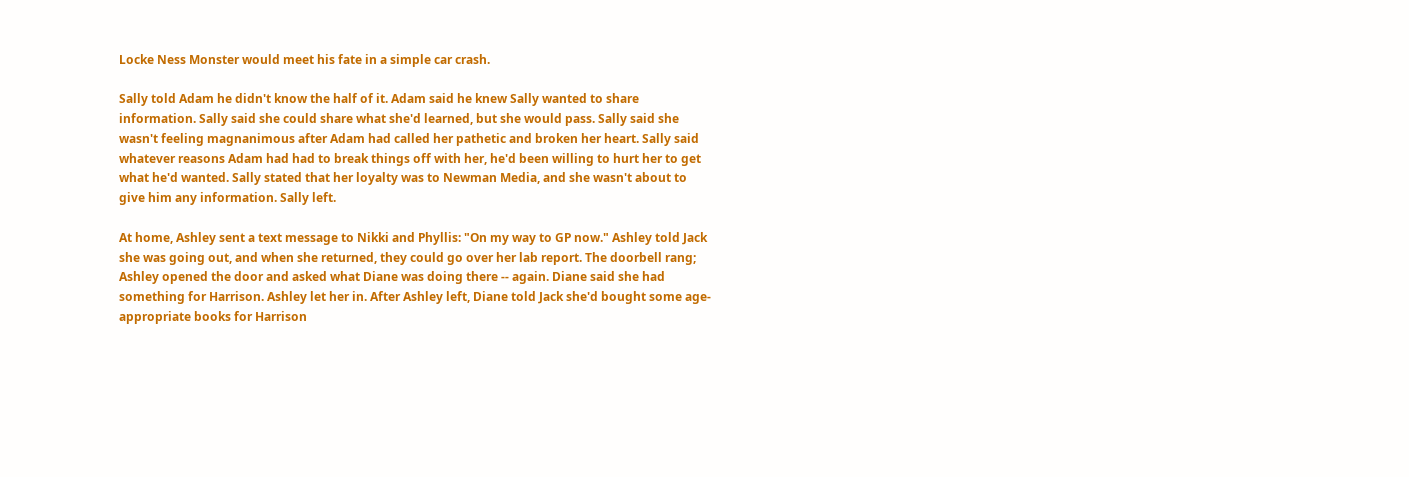Locke Ness Monster would meet his fate in a simple car crash.

Sally told Adam he didn't know the half of it. Adam said he knew Sally wanted to share information. Sally said she could share what she'd learned, but she would pass. Sally said she wasn't feeling magnanimous after Adam had called her pathetic and broken her heart. Sally said whatever reasons Adam had had to break things off with her, he'd been willing to hurt her to get what he'd wanted. Sally stated that her loyalty was to Newman Media, and she wasn't about to give him any information. Sally left.

At home, Ashley sent a text message to Nikki and Phyllis: "On my way to GP now." Ashley told Jack she was going out, and when she returned, they could go over her lab report. The doorbell rang; Ashley opened the door and asked what Diane was doing there -- again. Diane said she had something for Harrison. Ashley let her in. After Ashley left, Diane told Jack she'd bought some age-appropriate books for Harrison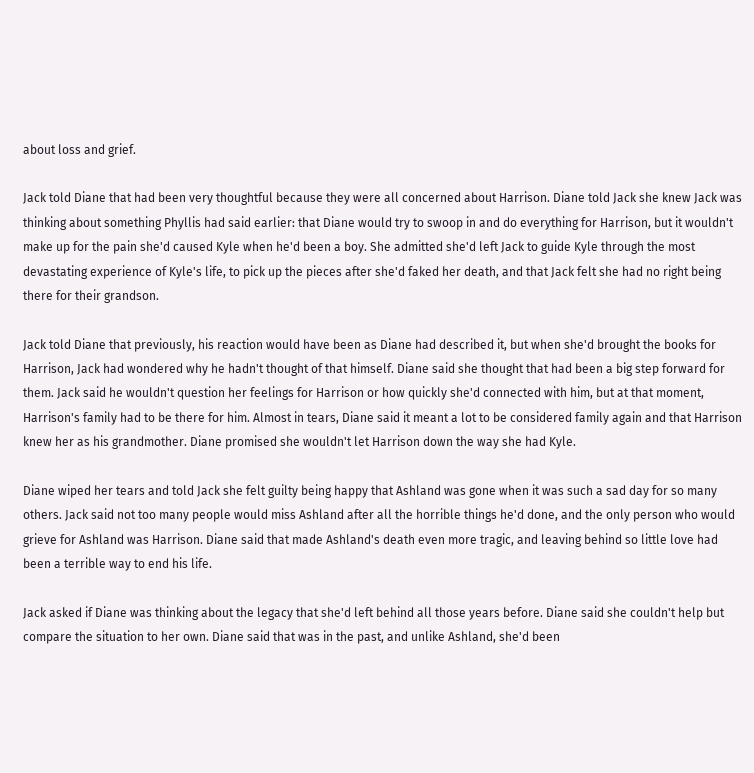about loss and grief.

Jack told Diane that had been very thoughtful because they were all concerned about Harrison. Diane told Jack she knew Jack was thinking about something Phyllis had said earlier: that Diane would try to swoop in and do everything for Harrison, but it wouldn't make up for the pain she'd caused Kyle when he'd been a boy. She admitted she'd left Jack to guide Kyle through the most devastating experience of Kyle's life, to pick up the pieces after she'd faked her death, and that Jack felt she had no right being there for their grandson.

Jack told Diane that previously, his reaction would have been as Diane had described it, but when she'd brought the books for Harrison, Jack had wondered why he hadn't thought of that himself. Diane said she thought that had been a big step forward for them. Jack said he wouldn't question her feelings for Harrison or how quickly she'd connected with him, but at that moment, Harrison's family had to be there for him. Almost in tears, Diane said it meant a lot to be considered family again and that Harrison knew her as his grandmother. Diane promised she wouldn't let Harrison down the way she had Kyle.

Diane wiped her tears and told Jack she felt guilty being happy that Ashland was gone when it was such a sad day for so many others. Jack said not too many people would miss Ashland after all the horrible things he'd done, and the only person who would grieve for Ashland was Harrison. Diane said that made Ashland's death even more tragic, and leaving behind so little love had been a terrible way to end his life.

Jack asked if Diane was thinking about the legacy that she'd left behind all those years before. Diane said she couldn't help but compare the situation to her own. Diane said that was in the past, and unlike Ashland, she'd been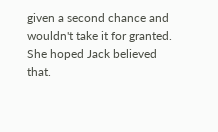given a second chance and wouldn't take it for granted. She hoped Jack believed that.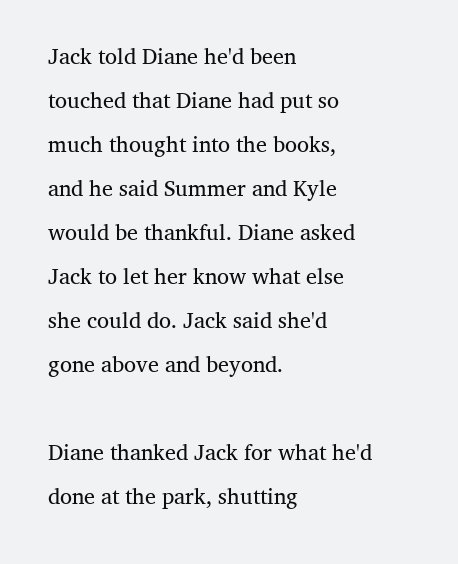Jack told Diane he'd been touched that Diane had put so much thought into the books, and he said Summer and Kyle would be thankful. Diane asked Jack to let her know what else she could do. Jack said she'd gone above and beyond.

Diane thanked Jack for what he'd done at the park, shutting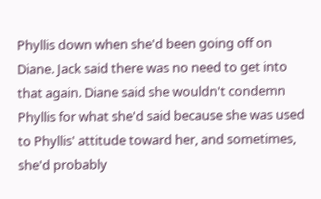Phyllis down when she'd been going off on Diane. Jack said there was no need to get into that again. Diane said she wouldn't condemn Phyllis for what she'd said because she was used to Phyllis' attitude toward her, and sometimes, she'd probably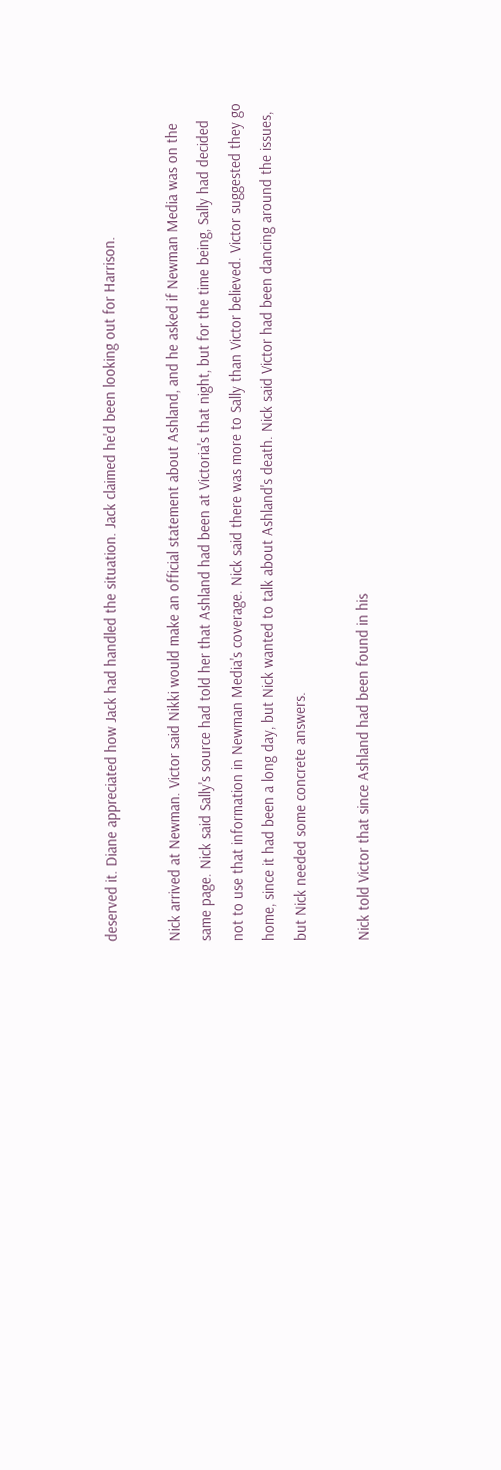deserved it. Diane appreciated how Jack had handled the situation. Jack claimed he'd been looking out for Harrison.

Nick arrived at Newman. Victor said Nikki would make an official statement about Ashland, and he asked if Newman Media was on the same page. Nick said Sally's source had told her that Ashland had been at Victoria's that night, but for the time being, Sally had decided not to use that information in Newman Media's coverage. Nick said there was more to Sally than Victor believed. Victor suggested they go home, since it had been a long day, but Nick wanted to talk about Ashland's death. Nick said Victor had been dancing around the issues, but Nick needed some concrete answers.

Nick told Victor that since Ashland had been found in his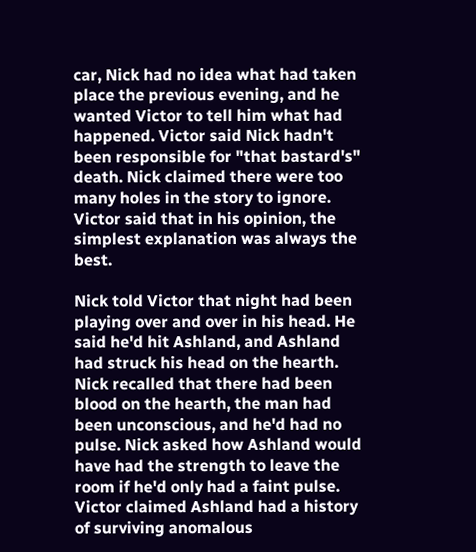car, Nick had no idea what had taken place the previous evening, and he wanted Victor to tell him what had happened. Victor said Nick hadn't been responsible for "that bastard's" death. Nick claimed there were too many holes in the story to ignore. Victor said that in his opinion, the simplest explanation was always the best.

Nick told Victor that night had been playing over and over in his head. He said he'd hit Ashland, and Ashland had struck his head on the hearth. Nick recalled that there had been blood on the hearth, the man had been unconscious, and he'd had no pulse. Nick asked how Ashland would have had the strength to leave the room if he'd only had a faint pulse. Victor claimed Ashland had a history of surviving anomalous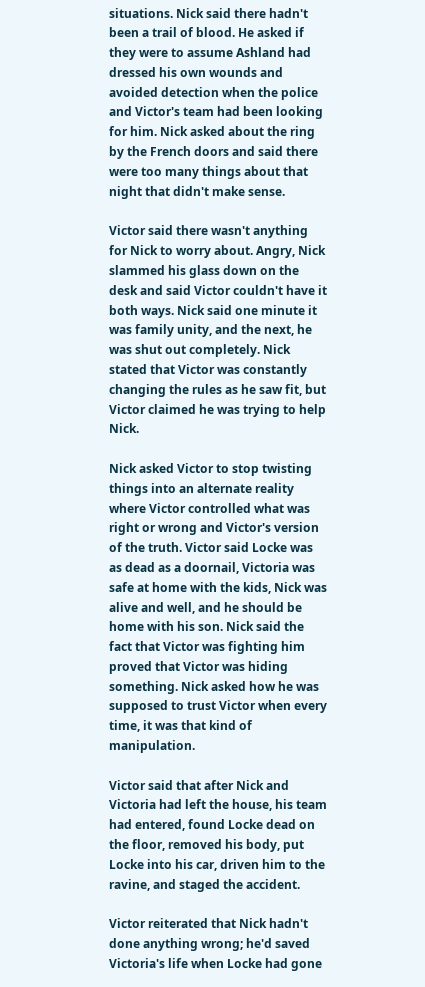situations. Nick said there hadn't been a trail of blood. He asked if they were to assume Ashland had dressed his own wounds and avoided detection when the police and Victor's team had been looking for him. Nick asked about the ring by the French doors and said there were too many things about that night that didn't make sense.

Victor said there wasn't anything for Nick to worry about. Angry, Nick slammed his glass down on the desk and said Victor couldn't have it both ways. Nick said one minute it was family unity, and the next, he was shut out completely. Nick stated that Victor was constantly changing the rules as he saw fit, but Victor claimed he was trying to help Nick.

Nick asked Victor to stop twisting things into an alternate reality where Victor controlled what was right or wrong and Victor's version of the truth. Victor said Locke was as dead as a doornail, Victoria was safe at home with the kids, Nick was alive and well, and he should be home with his son. Nick said the fact that Victor was fighting him proved that Victor was hiding something. Nick asked how he was supposed to trust Victor when every time, it was that kind of manipulation.

Victor said that after Nick and Victoria had left the house, his team had entered, found Locke dead on the floor, removed his body, put Locke into his car, driven him to the ravine, and staged the accident.

Victor reiterated that Nick hadn't done anything wrong; he'd saved Victoria's life when Locke had gone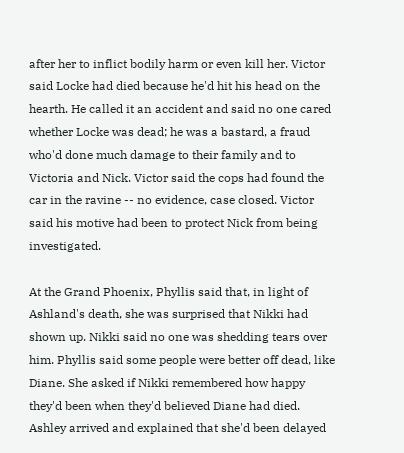after her to inflict bodily harm or even kill her. Victor said Locke had died because he'd hit his head on the hearth. He called it an accident and said no one cared whether Locke was dead; he was a bastard, a fraud who'd done much damage to their family and to Victoria and Nick. Victor said the cops had found the car in the ravine -- no evidence, case closed. Victor said his motive had been to protect Nick from being investigated.

At the Grand Phoenix, Phyllis said that, in light of Ashland's death, she was surprised that Nikki had shown up. Nikki said no one was shedding tears over him. Phyllis said some people were better off dead, like Diane. She asked if Nikki remembered how happy they'd been when they'd believed Diane had died. Ashley arrived and explained that she'd been delayed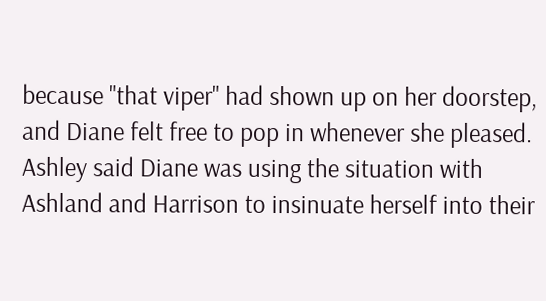because "that viper" had shown up on her doorstep, and Diane felt free to pop in whenever she pleased. Ashley said Diane was using the situation with Ashland and Harrison to insinuate herself into their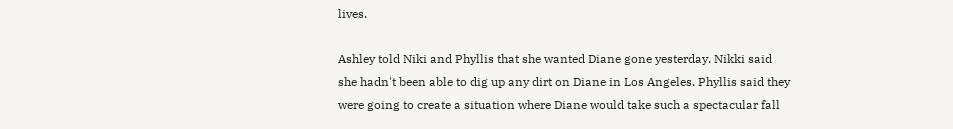lives.

Ashley told Niki and Phyllis that she wanted Diane gone yesterday. Nikki said she hadn't been able to dig up any dirt on Diane in Los Angeles. Phyllis said they were going to create a situation where Diane would take such a spectacular fall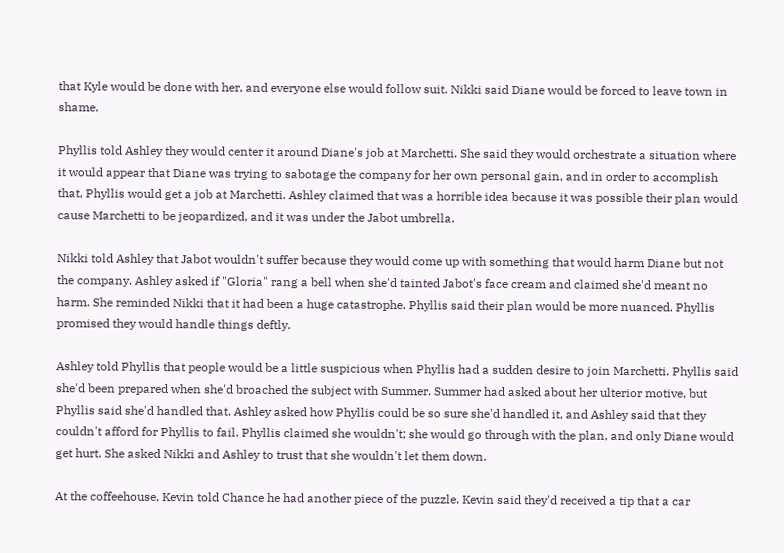that Kyle would be done with her, and everyone else would follow suit. Nikki said Diane would be forced to leave town in shame.

Phyllis told Ashley they would center it around Diane's job at Marchetti. She said they would orchestrate a situation where it would appear that Diane was trying to sabotage the company for her own personal gain, and in order to accomplish that, Phyllis would get a job at Marchetti. Ashley claimed that was a horrible idea because it was possible their plan would cause Marchetti to be jeopardized, and it was under the Jabot umbrella.

Nikki told Ashley that Jabot wouldn't suffer because they would come up with something that would harm Diane but not the company. Ashley asked if "Gloria" rang a bell when she'd tainted Jabot's face cream and claimed she'd meant no harm. She reminded Nikki that it had been a huge catastrophe. Phyllis said their plan would be more nuanced. Phyllis promised they would handle things deftly.

Ashley told Phyllis that people would be a little suspicious when Phyllis had a sudden desire to join Marchetti. Phyllis said she'd been prepared when she'd broached the subject with Summer. Summer had asked about her ulterior motive, but Phyllis said she'd handled that. Ashley asked how Phyllis could be so sure she'd handled it, and Ashley said that they couldn't afford for Phyllis to fail. Phyllis claimed she wouldn't; she would go through with the plan, and only Diane would get hurt. She asked Nikki and Ashley to trust that she wouldn't let them down.

At the coffeehouse, Kevin told Chance he had another piece of the puzzle. Kevin said they'd received a tip that a car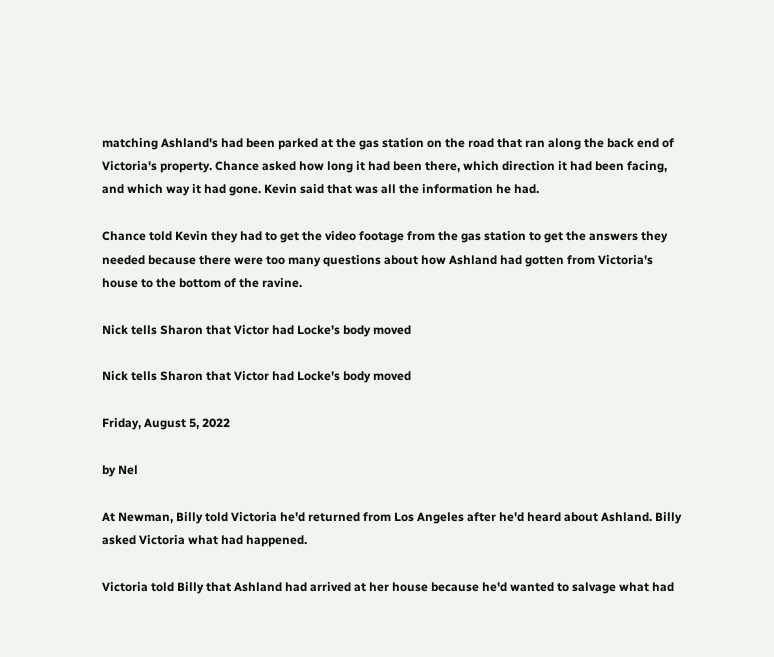matching Ashland's had been parked at the gas station on the road that ran along the back end of Victoria's property. Chance asked how long it had been there, which direction it had been facing, and which way it had gone. Kevin said that was all the information he had.

Chance told Kevin they had to get the video footage from the gas station to get the answers they needed because there were too many questions about how Ashland had gotten from Victoria's house to the bottom of the ravine.

Nick tells Sharon that Victor had Locke's body moved

Nick tells Sharon that Victor had Locke's body moved

Friday, August 5, 2022

by Nel

At Newman, Billy told Victoria he'd returned from Los Angeles after he'd heard about Ashland. Billy asked Victoria what had happened.

Victoria told Billy that Ashland had arrived at her house because he'd wanted to salvage what had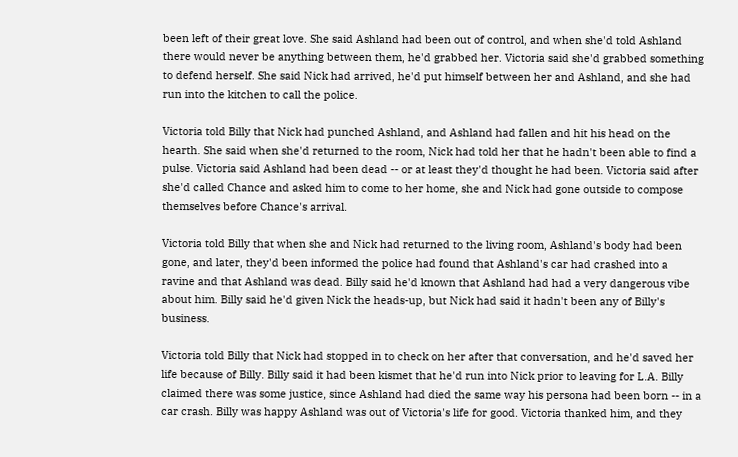been left of their great love. She said Ashland had been out of control, and when she'd told Ashland there would never be anything between them, he'd grabbed her. Victoria said she'd grabbed something to defend herself. She said Nick had arrived, he'd put himself between her and Ashland, and she had run into the kitchen to call the police.

Victoria told Billy that Nick had punched Ashland, and Ashland had fallen and hit his head on the hearth. She said when she'd returned to the room, Nick had told her that he hadn't been able to find a pulse. Victoria said Ashland had been dead -- or at least they'd thought he had been. Victoria said after she'd called Chance and asked him to come to her home, she and Nick had gone outside to compose themselves before Chance's arrival.

Victoria told Billy that when she and Nick had returned to the living room, Ashland's body had been gone, and later, they'd been informed the police had found that Ashland's car had crashed into a ravine and that Ashland was dead. Billy said he'd known that Ashland had had a very dangerous vibe about him. Billy said he'd given Nick the heads-up, but Nick had said it hadn't been any of Billy's business.

Victoria told Billy that Nick had stopped in to check on her after that conversation, and he'd saved her life because of Billy. Billy said it had been kismet that he'd run into Nick prior to leaving for L.A. Billy claimed there was some justice, since Ashland had died the same way his persona had been born -- in a car crash. Billy was happy Ashland was out of Victoria's life for good. Victoria thanked him, and they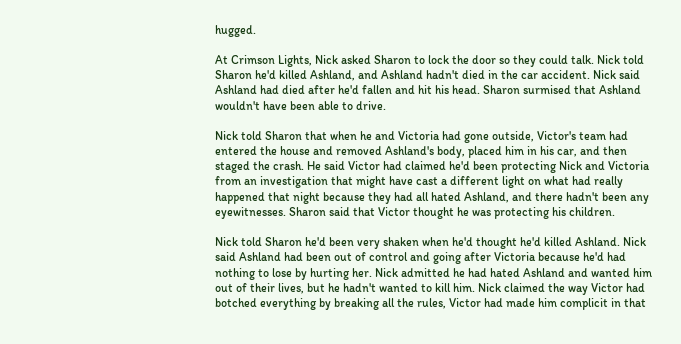hugged.

At Crimson Lights, Nick asked Sharon to lock the door so they could talk. Nick told Sharon he'd killed Ashland, and Ashland hadn't died in the car accident. Nick said Ashland had died after he'd fallen and hit his head. Sharon surmised that Ashland wouldn't have been able to drive.

Nick told Sharon that when he and Victoria had gone outside, Victor's team had entered the house and removed Ashland's body, placed him in his car, and then staged the crash. He said Victor had claimed he'd been protecting Nick and Victoria from an investigation that might have cast a different light on what had really happened that night because they had all hated Ashland, and there hadn't been any eyewitnesses. Sharon said that Victor thought he was protecting his children.

Nick told Sharon he'd been very shaken when he'd thought he'd killed Ashland. Nick said Ashland had been out of control and going after Victoria because he'd had nothing to lose by hurting her. Nick admitted he had hated Ashland and wanted him out of their lives, but he hadn't wanted to kill him. Nick claimed the way Victor had botched everything by breaking all the rules, Victor had made him complicit in that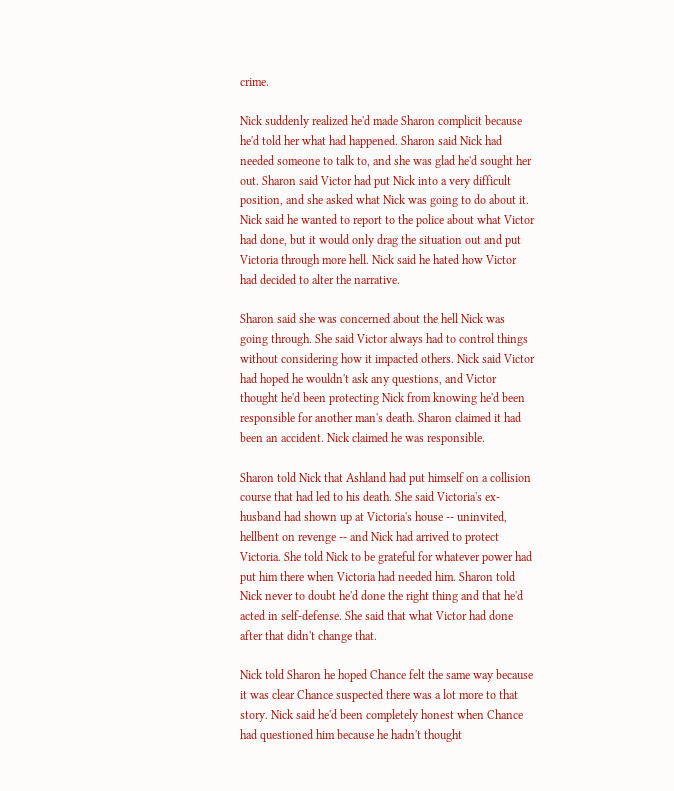crime.

Nick suddenly realized he'd made Sharon complicit because he'd told her what had happened. Sharon said Nick had needed someone to talk to, and she was glad he'd sought her out. Sharon said Victor had put Nick into a very difficult position, and she asked what Nick was going to do about it. Nick said he wanted to report to the police about what Victor had done, but it would only drag the situation out and put Victoria through more hell. Nick said he hated how Victor had decided to alter the narrative.

Sharon said she was concerned about the hell Nick was going through. She said Victor always had to control things without considering how it impacted others. Nick said Victor had hoped he wouldn't ask any questions, and Victor thought he'd been protecting Nick from knowing he'd been responsible for another man's death. Sharon claimed it had been an accident. Nick claimed he was responsible.

Sharon told Nick that Ashland had put himself on a collision course that had led to his death. She said Victoria's ex-husband had shown up at Victoria's house -- uninvited, hellbent on revenge -- and Nick had arrived to protect Victoria. She told Nick to be grateful for whatever power had put him there when Victoria had needed him. Sharon told Nick never to doubt he'd done the right thing and that he'd acted in self-defense. She said that what Victor had done after that didn't change that.

Nick told Sharon he hoped Chance felt the same way because it was clear Chance suspected there was a lot more to that story. Nick said he'd been completely honest when Chance had questioned him because he hadn't thought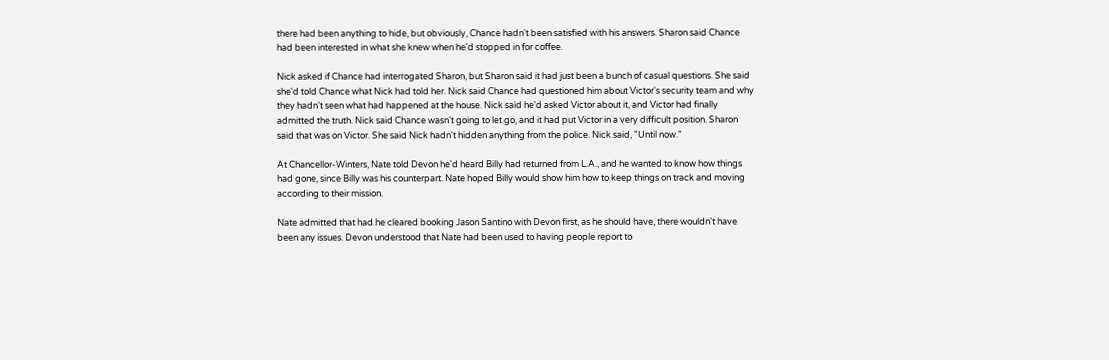there had been anything to hide, but obviously, Chance hadn't been satisfied with his answers. Sharon said Chance had been interested in what she knew when he'd stopped in for coffee.

Nick asked if Chance had interrogated Sharon, but Sharon said it had just been a bunch of casual questions. She said she'd told Chance what Nick had told her. Nick said Chance had questioned him about Victor's security team and why they hadn't seen what had happened at the house. Nick said he'd asked Victor about it, and Victor had finally admitted the truth. Nick said Chance wasn't going to let go, and it had put Victor in a very difficult position. Sharon said that was on Victor. She said Nick hadn't hidden anything from the police. Nick said, "Until now."

At Chancellor-Winters, Nate told Devon he'd heard Billy had returned from L.A., and he wanted to know how things had gone, since Billy was his counterpart. Nate hoped Billy would show him how to keep things on track and moving according to their mission.

Nate admitted that had he cleared booking Jason Santino with Devon first, as he should have, there wouldn't have been any issues. Devon understood that Nate had been used to having people report to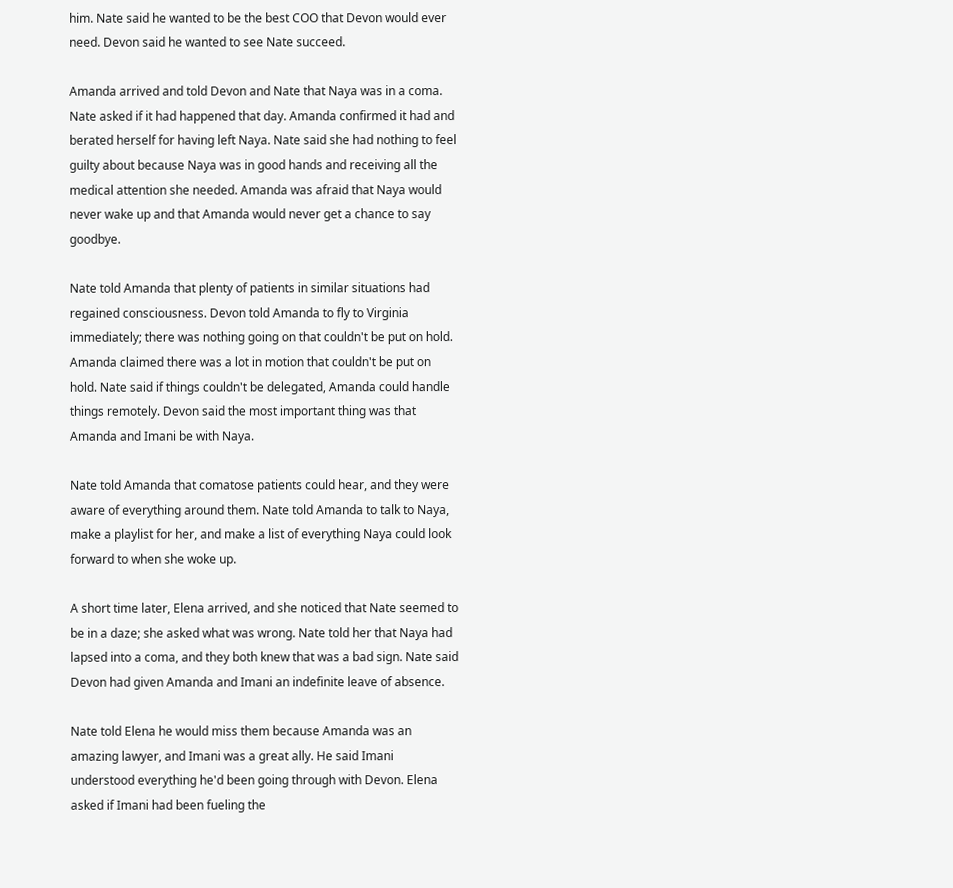him. Nate said he wanted to be the best COO that Devon would ever need. Devon said he wanted to see Nate succeed.

Amanda arrived and told Devon and Nate that Naya was in a coma. Nate asked if it had happened that day. Amanda confirmed it had and berated herself for having left Naya. Nate said she had nothing to feel guilty about because Naya was in good hands and receiving all the medical attention she needed. Amanda was afraid that Naya would never wake up and that Amanda would never get a chance to say goodbye.

Nate told Amanda that plenty of patients in similar situations had regained consciousness. Devon told Amanda to fly to Virginia immediately; there was nothing going on that couldn't be put on hold. Amanda claimed there was a lot in motion that couldn't be put on hold. Nate said if things couldn't be delegated, Amanda could handle things remotely. Devon said the most important thing was that Amanda and Imani be with Naya.

Nate told Amanda that comatose patients could hear, and they were aware of everything around them. Nate told Amanda to talk to Naya, make a playlist for her, and make a list of everything Naya could look forward to when she woke up.

A short time later, Elena arrived, and she noticed that Nate seemed to be in a daze; she asked what was wrong. Nate told her that Naya had lapsed into a coma, and they both knew that was a bad sign. Nate said Devon had given Amanda and Imani an indefinite leave of absence.

Nate told Elena he would miss them because Amanda was an amazing lawyer, and Imani was a great ally. He said Imani understood everything he'd been going through with Devon. Elena asked if Imani had been fueling the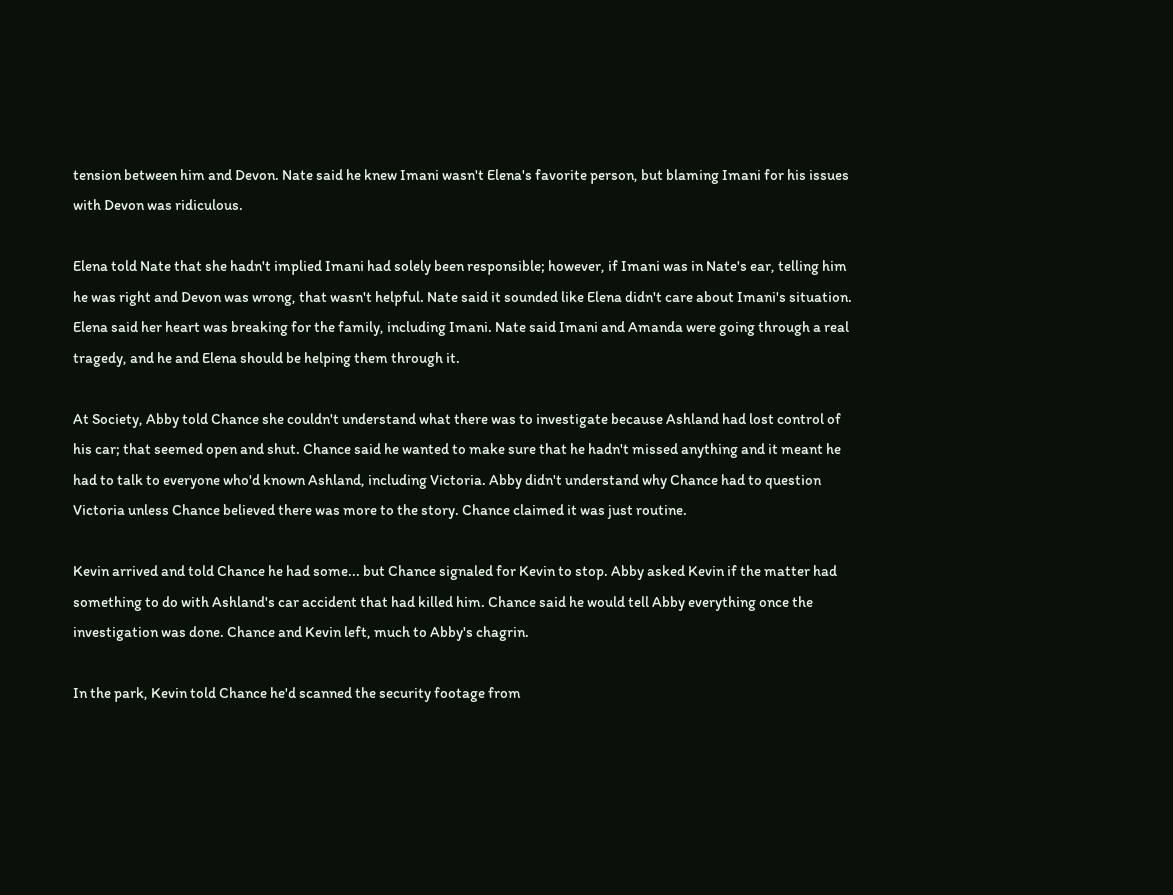tension between him and Devon. Nate said he knew Imani wasn't Elena's favorite person, but blaming Imani for his issues with Devon was ridiculous.

Elena told Nate that she hadn't implied Imani had solely been responsible; however, if Imani was in Nate's ear, telling him he was right and Devon was wrong, that wasn't helpful. Nate said it sounded like Elena didn't care about Imani's situation. Elena said her heart was breaking for the family, including Imani. Nate said Imani and Amanda were going through a real tragedy, and he and Elena should be helping them through it.

At Society, Abby told Chance she couldn't understand what there was to investigate because Ashland had lost control of his car; that seemed open and shut. Chance said he wanted to make sure that he hadn't missed anything and it meant he had to talk to everyone who'd known Ashland, including Victoria. Abby didn't understand why Chance had to question Victoria unless Chance believed there was more to the story. Chance claimed it was just routine.

Kevin arrived and told Chance he had some... but Chance signaled for Kevin to stop. Abby asked Kevin if the matter had something to do with Ashland's car accident that had killed him. Chance said he would tell Abby everything once the investigation was done. Chance and Kevin left, much to Abby's chagrin.

In the park, Kevin told Chance he'd scanned the security footage from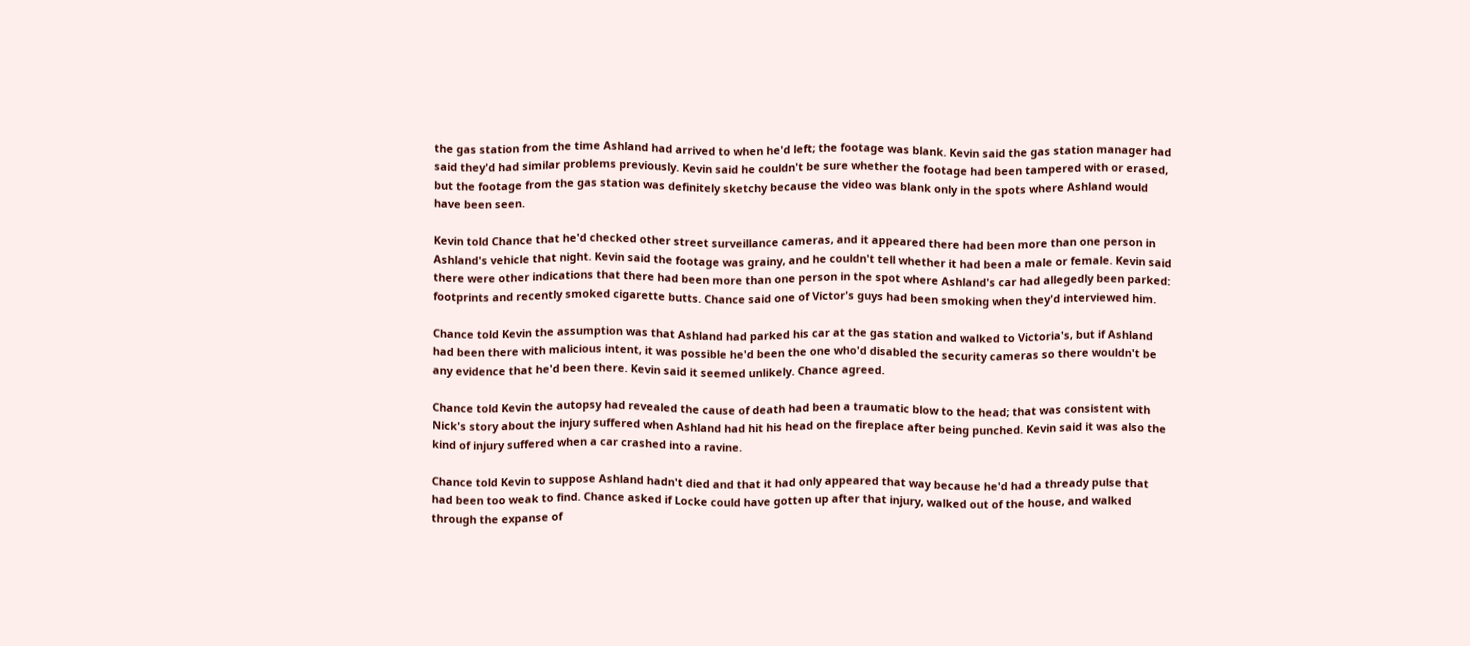the gas station from the time Ashland had arrived to when he'd left; the footage was blank. Kevin said the gas station manager had said they'd had similar problems previously. Kevin said he couldn't be sure whether the footage had been tampered with or erased, but the footage from the gas station was definitely sketchy because the video was blank only in the spots where Ashland would have been seen.

Kevin told Chance that he'd checked other street surveillance cameras, and it appeared there had been more than one person in Ashland's vehicle that night. Kevin said the footage was grainy, and he couldn't tell whether it had been a male or female. Kevin said there were other indications that there had been more than one person in the spot where Ashland's car had allegedly been parked: footprints and recently smoked cigarette butts. Chance said one of Victor's guys had been smoking when they'd interviewed him.

Chance told Kevin the assumption was that Ashland had parked his car at the gas station and walked to Victoria's, but if Ashland had been there with malicious intent, it was possible he'd been the one who'd disabled the security cameras so there wouldn't be any evidence that he'd been there. Kevin said it seemed unlikely. Chance agreed.

Chance told Kevin the autopsy had revealed the cause of death had been a traumatic blow to the head; that was consistent with Nick's story about the injury suffered when Ashland had hit his head on the fireplace after being punched. Kevin said it was also the kind of injury suffered when a car crashed into a ravine.

Chance told Kevin to suppose Ashland hadn't died and that it had only appeared that way because he'd had a thready pulse that had been too weak to find. Chance asked if Locke could have gotten up after that injury, walked out of the house, and walked through the expanse of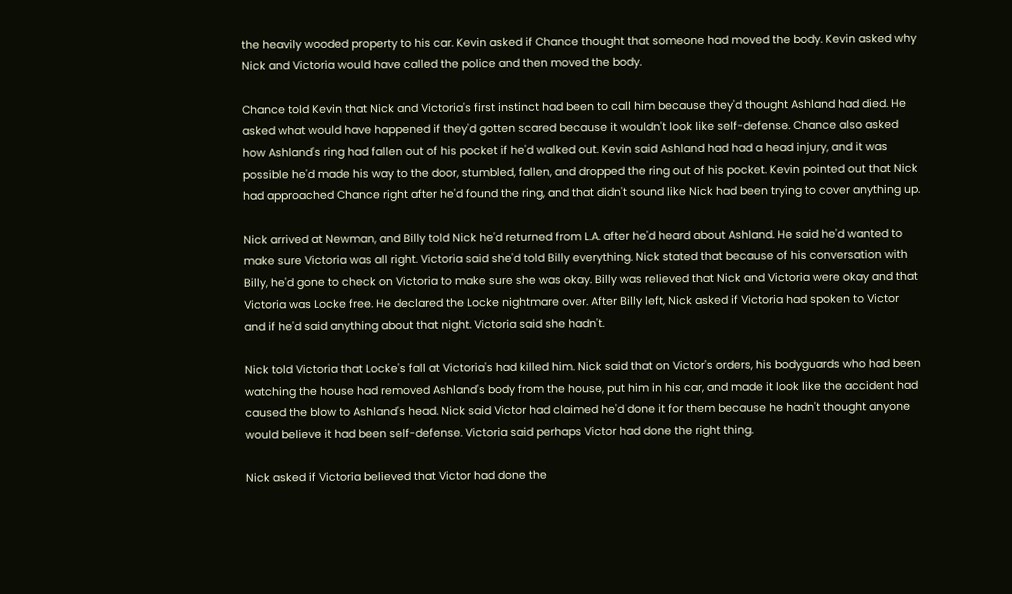the heavily wooded property to his car. Kevin asked if Chance thought that someone had moved the body. Kevin asked why Nick and Victoria would have called the police and then moved the body.

Chance told Kevin that Nick and Victoria's first instinct had been to call him because they'd thought Ashland had died. He asked what would have happened if they'd gotten scared because it wouldn't look like self-defense. Chance also asked how Ashland's ring had fallen out of his pocket if he'd walked out. Kevin said Ashland had had a head injury, and it was possible he'd made his way to the door, stumbled, fallen, and dropped the ring out of his pocket. Kevin pointed out that Nick had approached Chance right after he'd found the ring, and that didn't sound like Nick had been trying to cover anything up.

Nick arrived at Newman, and Billy told Nick he'd returned from L.A. after he'd heard about Ashland. He said he'd wanted to make sure Victoria was all right. Victoria said she'd told Billy everything. Nick stated that because of his conversation with Billy, he'd gone to check on Victoria to make sure she was okay. Billy was relieved that Nick and Victoria were okay and that Victoria was Locke free. He declared the Locke nightmare over. After Billy left, Nick asked if Victoria had spoken to Victor and if he'd said anything about that night. Victoria said she hadn't.

Nick told Victoria that Locke's fall at Victoria's had killed him. Nick said that on Victor's orders, his bodyguards who had been watching the house had removed Ashland's body from the house, put him in his car, and made it look like the accident had caused the blow to Ashland's head. Nick said Victor had claimed he'd done it for them because he hadn't thought anyone would believe it had been self-defense. Victoria said perhaps Victor had done the right thing.

Nick asked if Victoria believed that Victor had done the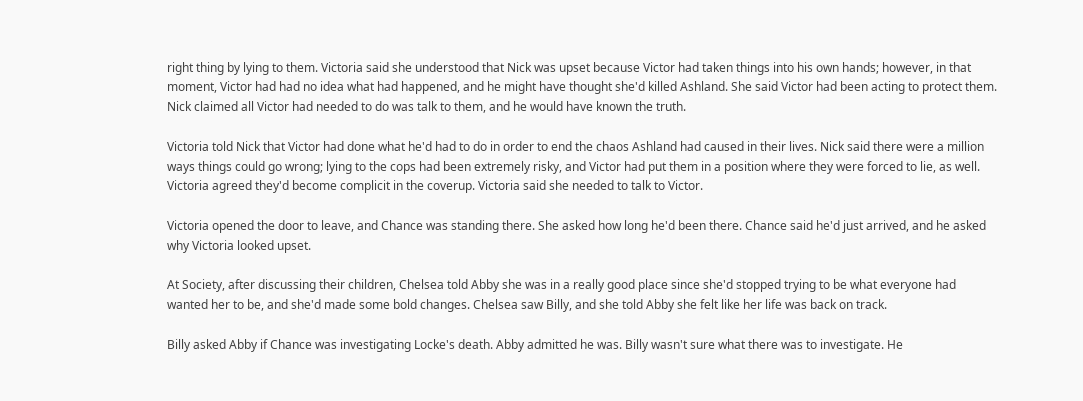right thing by lying to them. Victoria said she understood that Nick was upset because Victor had taken things into his own hands; however, in that moment, Victor had had no idea what had happened, and he might have thought she'd killed Ashland. She said Victor had been acting to protect them. Nick claimed all Victor had needed to do was talk to them, and he would have known the truth.

Victoria told Nick that Victor had done what he'd had to do in order to end the chaos Ashland had caused in their lives. Nick said there were a million ways things could go wrong; lying to the cops had been extremely risky, and Victor had put them in a position where they were forced to lie, as well. Victoria agreed they'd become complicit in the coverup. Victoria said she needed to talk to Victor.

Victoria opened the door to leave, and Chance was standing there. She asked how long he'd been there. Chance said he'd just arrived, and he asked why Victoria looked upset.

At Society, after discussing their children, Chelsea told Abby she was in a really good place since she'd stopped trying to be what everyone had wanted her to be, and she'd made some bold changes. Chelsea saw Billy, and she told Abby she felt like her life was back on track.

Billy asked Abby if Chance was investigating Locke's death. Abby admitted he was. Billy wasn't sure what there was to investigate. He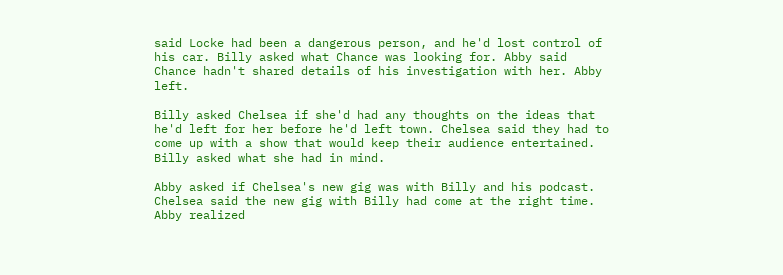said Locke had been a dangerous person, and he'd lost control of his car. Billy asked what Chance was looking for. Abby said Chance hadn't shared details of his investigation with her. Abby left.

Billy asked Chelsea if she'd had any thoughts on the ideas that he'd left for her before he'd left town. Chelsea said they had to come up with a show that would keep their audience entertained. Billy asked what she had in mind.

Abby asked if Chelsea's new gig was with Billy and his podcast. Chelsea said the new gig with Billy had come at the right time. Abby realized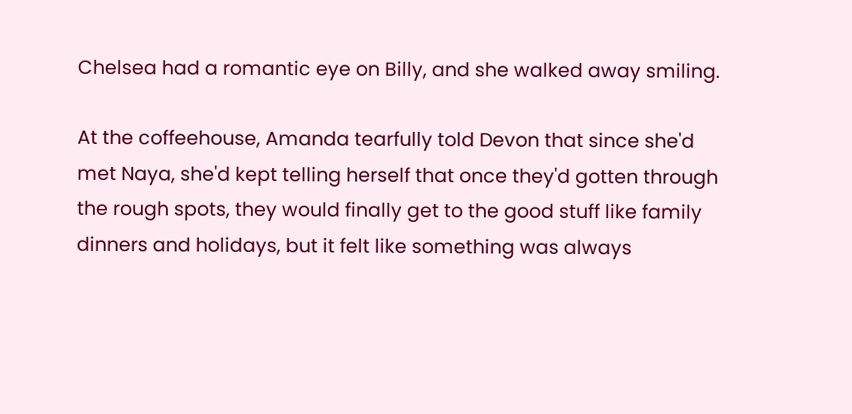Chelsea had a romantic eye on Billy, and she walked away smiling.

At the coffeehouse, Amanda tearfully told Devon that since she'd met Naya, she'd kept telling herself that once they'd gotten through the rough spots, they would finally get to the good stuff like family dinners and holidays, but it felt like something was always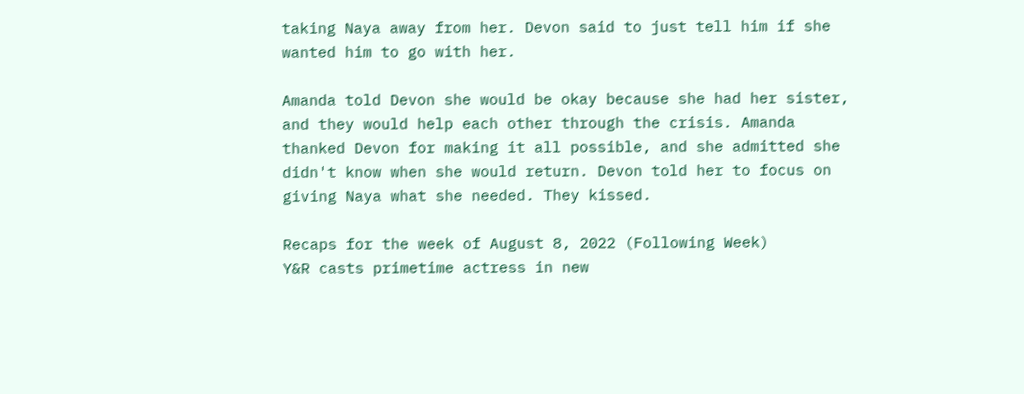taking Naya away from her. Devon said to just tell him if she wanted him to go with her.

Amanda told Devon she would be okay because she had her sister, and they would help each other through the crisis. Amanda thanked Devon for making it all possible, and she admitted she didn't know when she would return. Devon told her to focus on giving Naya what she needed. They kissed.

Recaps for the week of August 8, 2022 (Following Week)
Y&R casts primetime actress in new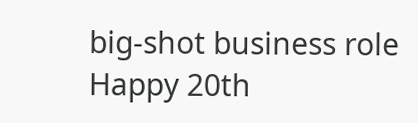big-shot business role
Happy 20th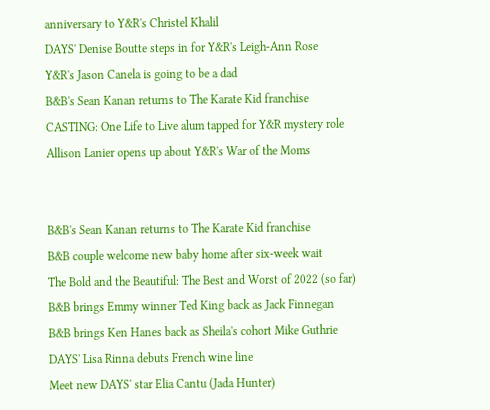anniversary to Y&R's Christel Khalil
DAYS' Denise Boutte steps in for Y&R's Leigh-Ann Rose
Y&R's Jason Canela is going to be a dad
B&B's Sean Kanan returns to The Karate Kid franchise
CASTING: One Life to Live alum tapped for Y&R mystery role
Allison Lanier opens up about Y&R's War of the Moms


B&B's Sean Kanan returns to The Karate Kid franchise
B&B couple welcome new baby home after six-week wait
The Bold and the Beautiful: The Best and Worst of 2022 (so far)
B&B brings Emmy winner Ted King back as Jack Finnegan
B&B brings Ken Hanes back as Sheila's cohort Mike Guthrie
DAYS' Lisa Rinna debuts French wine line
Meet new DAYS' star Elia Cantu (Jada Hunter)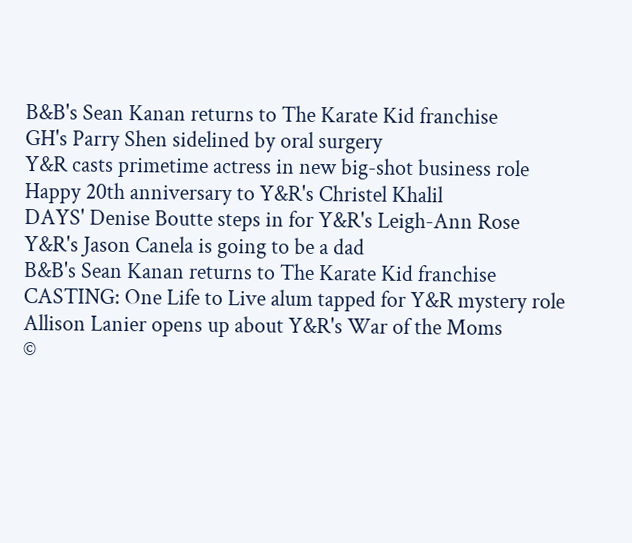B&B's Sean Kanan returns to The Karate Kid franchise
GH's Parry Shen sidelined by oral surgery
Y&R casts primetime actress in new big-shot business role
Happy 20th anniversary to Y&R's Christel Khalil
DAYS' Denise Boutte steps in for Y&R's Leigh-Ann Rose
Y&R's Jason Canela is going to be a dad
B&B's Sean Kanan returns to The Karate Kid franchise
CASTING: One Life to Live alum tapped for Y&R mystery role
Allison Lanier opens up about Y&R's War of the Moms
©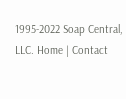1995-2022 Soap Central, LLC. Home | Contact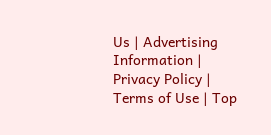Us | Advertising Information | Privacy Policy | Terms of Use | Top